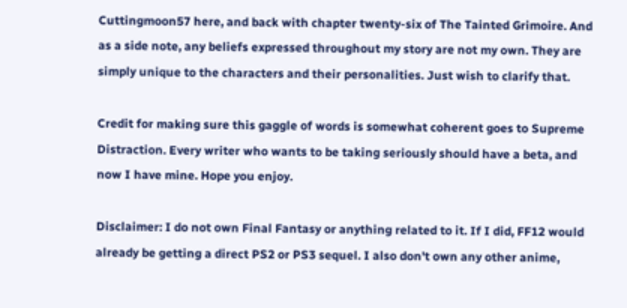Cuttingmoon57 here, and back with chapter twenty-six of The Tainted Grimoire. And as a side note, any beliefs expressed throughout my story are not my own. They are simply unique to the characters and their personalities. Just wish to clarify that.

Credit for making sure this gaggle of words is somewhat coherent goes to Supreme Distraction. Every writer who wants to be taking seriously should have a beta, and now I have mine. Hope you enjoy.

Disclaimer: I do not own Final Fantasy or anything related to it. If I did, FF12 would already be getting a direct PS2 or PS3 sequel. I also don't own any other anime,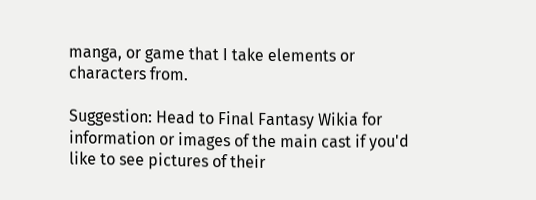manga, or game that I take elements or characters from.

Suggestion: Head to Final Fantasy Wikia for information or images of the main cast if you'd like to see pictures of their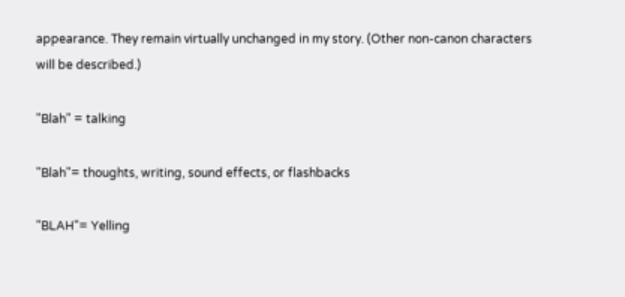appearance. They remain virtually unchanged in my story. (Other non-canon characters will be described.)

"Blah" = talking

"Blah"= thoughts, writing, sound effects, or flashbacks

"BLAH"= Yelling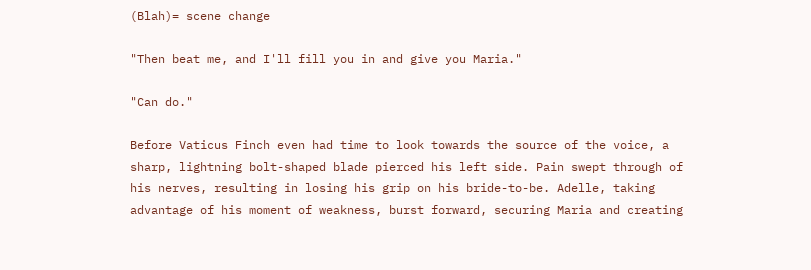(Blah)= scene change

"Then beat me, and I'll fill you in and give you Maria."

"Can do."

Before Vaticus Finch even had time to look towards the source of the voice, a sharp, lightning bolt-shaped blade pierced his left side. Pain swept through of his nerves, resulting in losing his grip on his bride-to-be. Adelle, taking advantage of his moment of weakness, burst forward, securing Maria and creating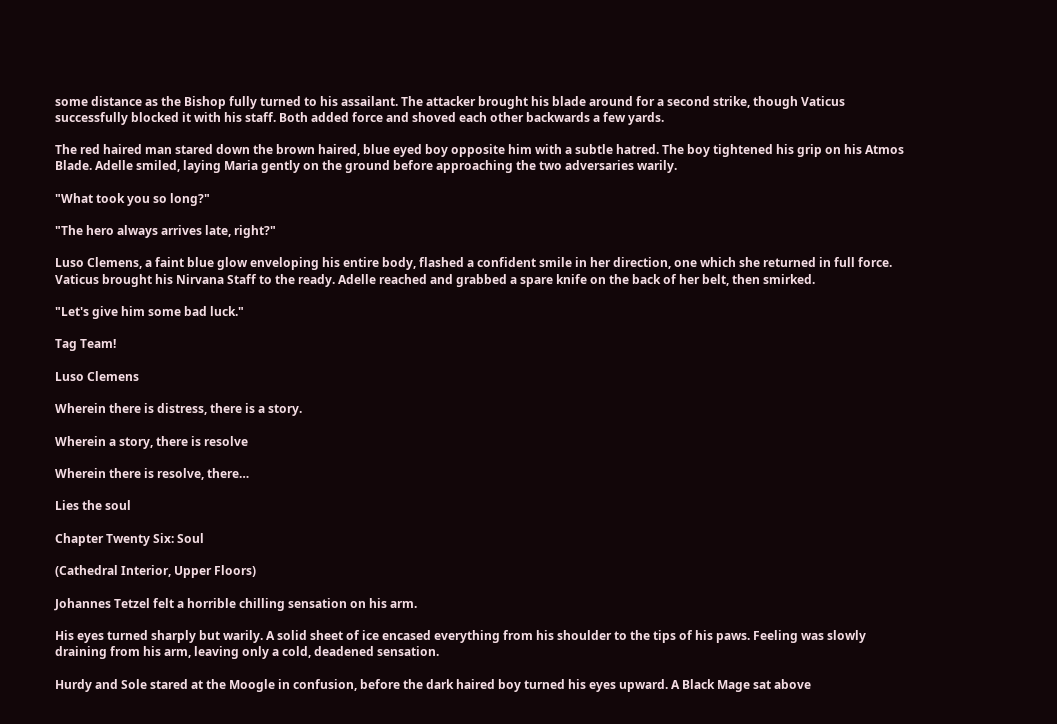some distance as the Bishop fully turned to his assailant. The attacker brought his blade around for a second strike, though Vaticus successfully blocked it with his staff. Both added force and shoved each other backwards a few yards.

The red haired man stared down the brown haired, blue eyed boy opposite him with a subtle hatred. The boy tightened his grip on his Atmos Blade. Adelle smiled, laying Maria gently on the ground before approaching the two adversaries warily.

"What took you so long?"

"The hero always arrives late, right?"

Luso Clemens, a faint blue glow enveloping his entire body, flashed a confident smile in her direction, one which she returned in full force. Vaticus brought his Nirvana Staff to the ready. Adelle reached and grabbed a spare knife on the back of her belt, then smirked.

"Let's give him some bad luck."

Tag Team!

Luso Clemens

Wherein there is distress, there is a story.

Wherein a story, there is resolve

Wherein there is resolve, there…

Lies the soul

Chapter Twenty Six: Soul

(Cathedral Interior, Upper Floors)

Johannes Tetzel felt a horrible chilling sensation on his arm.

His eyes turned sharply but warily. A solid sheet of ice encased everything from his shoulder to the tips of his paws. Feeling was slowly draining from his arm, leaving only a cold, deadened sensation.

Hurdy and Sole stared at the Moogle in confusion, before the dark haired boy turned his eyes upward. A Black Mage sat above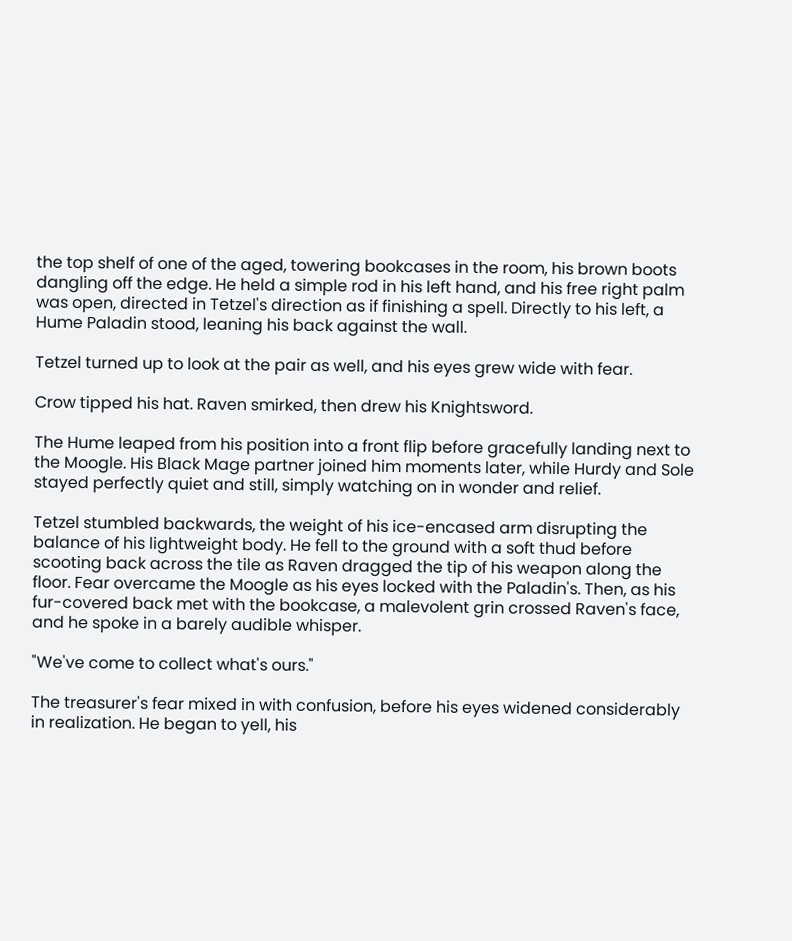the top shelf of one of the aged, towering bookcases in the room, his brown boots dangling off the edge. He held a simple rod in his left hand, and his free right palm was open, directed in Tetzel's direction as if finishing a spell. Directly to his left, a Hume Paladin stood, leaning his back against the wall.

Tetzel turned up to look at the pair as well, and his eyes grew wide with fear.

Crow tipped his hat. Raven smirked, then drew his Knightsword.

The Hume leaped from his position into a front flip before gracefully landing next to the Moogle. His Black Mage partner joined him moments later, while Hurdy and Sole stayed perfectly quiet and still, simply watching on in wonder and relief.

Tetzel stumbled backwards, the weight of his ice-encased arm disrupting the balance of his lightweight body. He fell to the ground with a soft thud before scooting back across the tile as Raven dragged the tip of his weapon along the floor. Fear overcame the Moogle as his eyes locked with the Paladin's. Then, as his fur-covered back met with the bookcase, a malevolent grin crossed Raven's face, and he spoke in a barely audible whisper.

"We've come to collect what's ours."

The treasurer's fear mixed in with confusion, before his eyes widened considerably in realization. He began to yell, his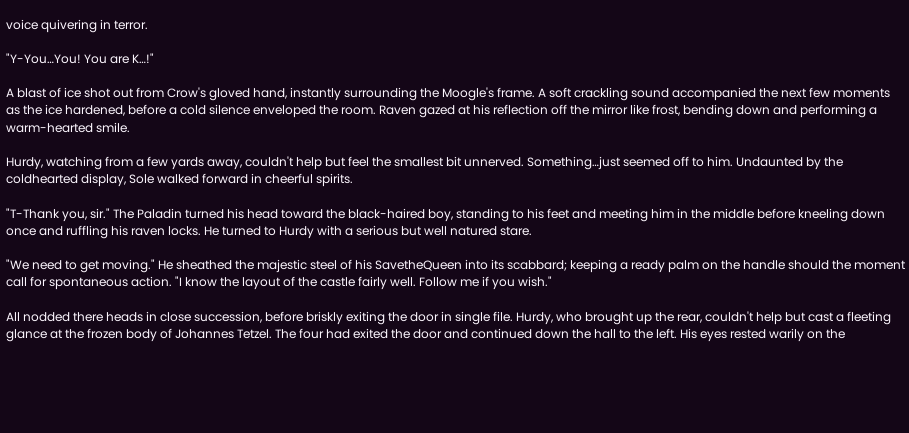voice quivering in terror.

"Y-You…You! You are K…!"

A blast of ice shot out from Crow's gloved hand, instantly surrounding the Moogle's frame. A soft crackling sound accompanied the next few moments as the ice hardened, before a cold silence enveloped the room. Raven gazed at his reflection off the mirror like frost, bending down and performing a warm-hearted smile.

Hurdy, watching from a few yards away, couldn't help but feel the smallest bit unnerved. Something…just seemed off to him. Undaunted by the coldhearted display, Sole walked forward in cheerful spirits.

"T-Thank you, sir." The Paladin turned his head toward the black-haired boy, standing to his feet and meeting him in the middle before kneeling down once and ruffling his raven locks. He turned to Hurdy with a serious but well natured stare.

"We need to get moving." He sheathed the majestic steel of his SavetheQueen into its scabbard; keeping a ready palm on the handle should the moment call for spontaneous action. "I know the layout of the castle fairly well. Follow me if you wish."

All nodded there heads in close succession, before briskly exiting the door in single file. Hurdy, who brought up the rear, couldn't help but cast a fleeting glance at the frozen body of Johannes Tetzel. The four had exited the door and continued down the hall to the left. His eyes rested warily on the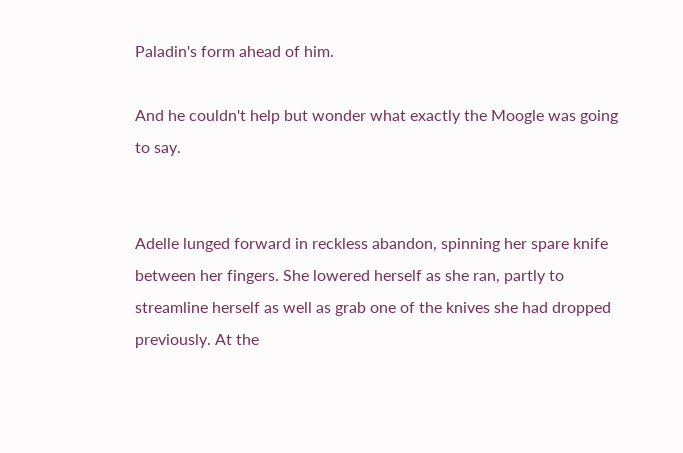Paladin's form ahead of him.

And he couldn't help but wonder what exactly the Moogle was going to say.


Adelle lunged forward in reckless abandon, spinning her spare knife between her fingers. She lowered herself as she ran, partly to streamline herself as well as grab one of the knives she had dropped previously. At the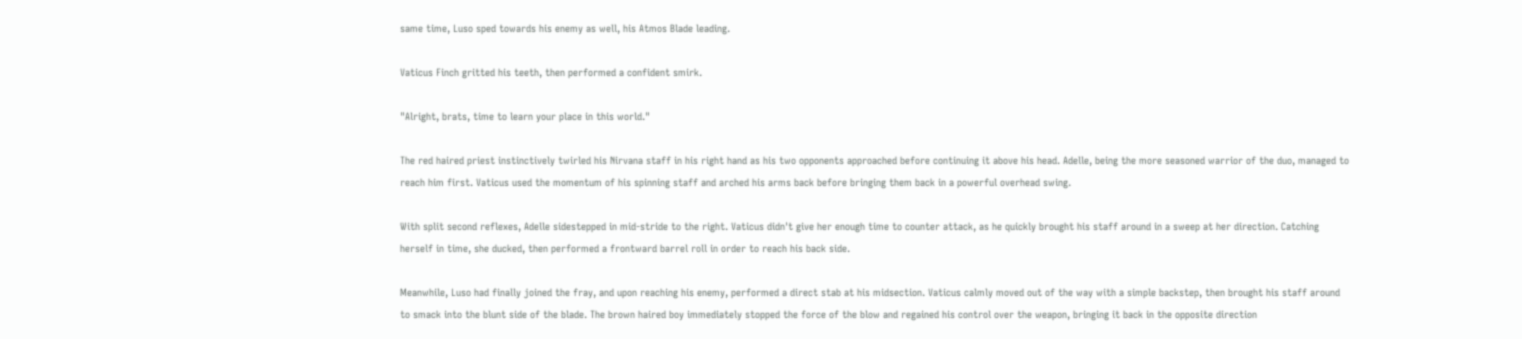same time, Luso sped towards his enemy as well, his Atmos Blade leading.

Vaticus Finch gritted his teeth, then performed a confident smirk.

"Alright, brats, time to learn your place in this world."

The red haired priest instinctively twirled his Nirvana staff in his right hand as his two opponents approached before continuing it above his head. Adelle, being the more seasoned warrior of the duo, managed to reach him first. Vaticus used the momentum of his spinning staff and arched his arms back before bringing them back in a powerful overhead swing.

With split second reflexes, Adelle sidestepped in mid-stride to the right. Vaticus didn't give her enough time to counter attack, as he quickly brought his staff around in a sweep at her direction. Catching herself in time, she ducked, then performed a frontward barrel roll in order to reach his back side.

Meanwhile, Luso had finally joined the fray, and upon reaching his enemy, performed a direct stab at his midsection. Vaticus calmly moved out of the way with a simple backstep, then brought his staff around to smack into the blunt side of the blade. The brown haired boy immediately stopped the force of the blow and regained his control over the weapon, bringing it back in the opposite direction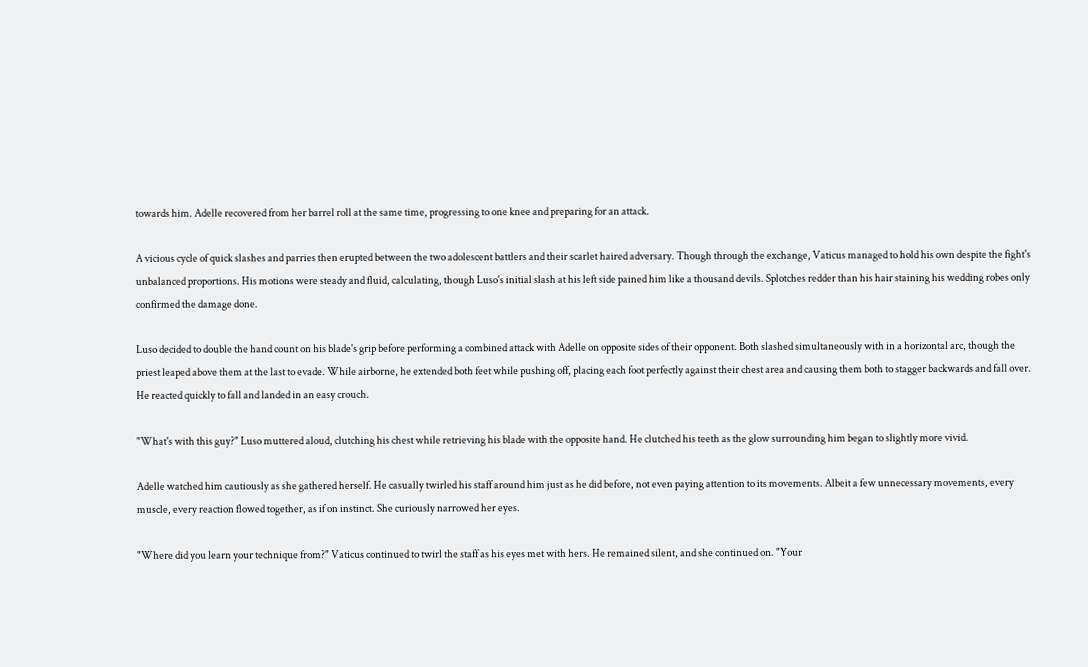towards him. Adelle recovered from her barrel roll at the same time, progressing to one knee and preparing for an attack.

A vicious cycle of quick slashes and parries then erupted between the two adolescent battlers and their scarlet haired adversary. Though through the exchange, Vaticus managed to hold his own despite the fight's unbalanced proportions. His motions were steady and fluid, calculating, though Luso's initial slash at his left side pained him like a thousand devils. Splotches redder than his hair staining his wedding robes only confirmed the damage done.

Luso decided to double the hand count on his blade's grip before performing a combined attack with Adelle on opposite sides of their opponent. Both slashed simultaneously with in a horizontal arc, though the priest leaped above them at the last to evade. While airborne, he extended both feet while pushing off, placing each foot perfectly against their chest area and causing them both to stagger backwards and fall over. He reacted quickly to fall and landed in an easy crouch.

"What's with this guy?" Luso muttered aloud, clutching his chest while retrieving his blade with the opposite hand. He clutched his teeth as the glow surrounding him began to slightly more vivid.

Adelle watched him cautiously as she gathered herself. He casually twirled his staff around him just as he did before, not even paying attention to its movements. Albeit a few unnecessary movements, every muscle, every reaction flowed together, as if on instinct. She curiously narrowed her eyes.

"Where did you learn your technique from?" Vaticus continued to twirl the staff as his eyes met with hers. He remained silent, and she continued on. "Your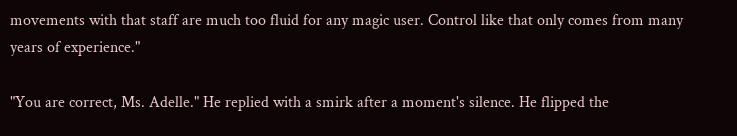movements with that staff are much too fluid for any magic user. Control like that only comes from many years of experience."

"You are correct, Ms. Adelle." He replied with a smirk after a moment's silence. He flipped the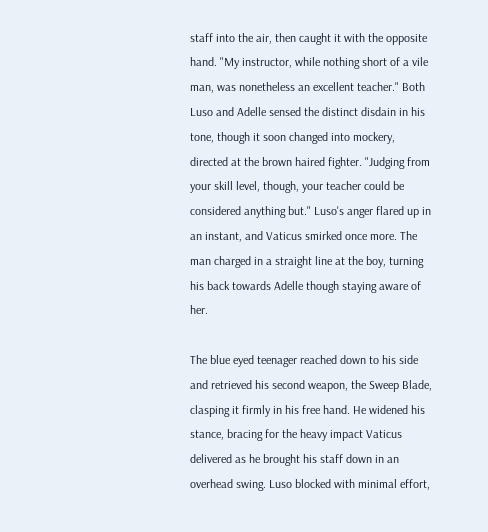staff into the air, then caught it with the opposite hand. "My instructor, while nothing short of a vile man, was nonetheless an excellent teacher." Both Luso and Adelle sensed the distinct disdain in his tone, though it soon changed into mockery, directed at the brown haired fighter. "Judging from your skill level, though, your teacher could be considered anything but." Luso's anger flared up in an instant, and Vaticus smirked once more. The man charged in a straight line at the boy, turning his back towards Adelle though staying aware of her.

The blue eyed teenager reached down to his side and retrieved his second weapon, the Sweep Blade, clasping it firmly in his free hand. He widened his stance, bracing for the heavy impact Vaticus delivered as he brought his staff down in an overhead swing. Luso blocked with minimal effort,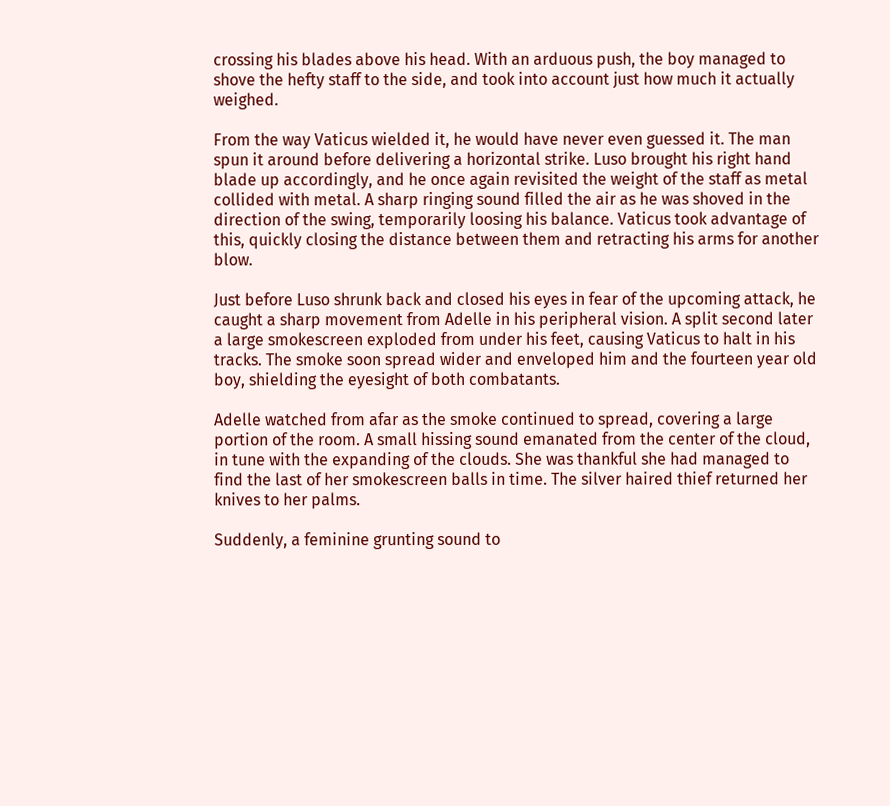crossing his blades above his head. With an arduous push, the boy managed to shove the hefty staff to the side, and took into account just how much it actually weighed.

From the way Vaticus wielded it, he would have never even guessed it. The man spun it around before delivering a horizontal strike. Luso brought his right hand blade up accordingly, and he once again revisited the weight of the staff as metal collided with metal. A sharp ringing sound filled the air as he was shoved in the direction of the swing, temporarily loosing his balance. Vaticus took advantage of this, quickly closing the distance between them and retracting his arms for another blow.

Just before Luso shrunk back and closed his eyes in fear of the upcoming attack, he caught a sharp movement from Adelle in his peripheral vision. A split second later a large smokescreen exploded from under his feet, causing Vaticus to halt in his tracks. The smoke soon spread wider and enveloped him and the fourteen year old boy, shielding the eyesight of both combatants.

Adelle watched from afar as the smoke continued to spread, covering a large portion of the room. A small hissing sound emanated from the center of the cloud, in tune with the expanding of the clouds. She was thankful she had managed to find the last of her smokescreen balls in time. The silver haired thief returned her knives to her palms.

Suddenly, a feminine grunting sound to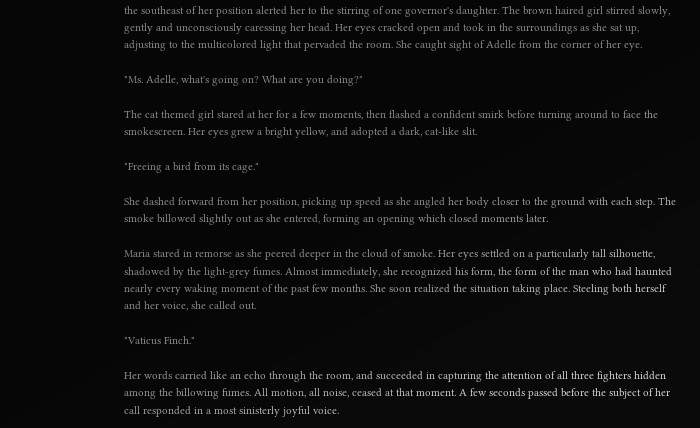the southeast of her position alerted her to the stirring of one governor's daughter. The brown haired girl stirred slowly, gently and unconsciously caressing her head. Her eyes cracked open and took in the surroundings as she sat up, adjusting to the multicolored light that pervaded the room. She caught sight of Adelle from the corner of her eye.

"Ms. Adelle, what's going on? What are you doing?"

The cat themed girl stared at her for a few moments, then flashed a confident smirk before turning around to face the smokescreen. Her eyes grew a bright yellow, and adopted a dark, cat-like slit.

"Freeing a bird from its cage."

She dashed forward from her position, picking up speed as she angled her body closer to the ground with each step. The smoke billowed slightly out as she entered, forming an opening which closed moments later.

Maria stared in remorse as she peered deeper in the cloud of smoke. Her eyes settled on a particularly tall silhouette, shadowed by the light-grey fumes. Almost immediately, she recognized his form, the form of the man who had haunted nearly every waking moment of the past few months. She soon realized the situation taking place. Steeling both herself and her voice, she called out.

"Vaticus Finch."

Her words carried like an echo through the room, and succeeded in capturing the attention of all three fighters hidden among the billowing fumes. All motion, all noise, ceased at that moment. A few seconds passed before the subject of her call responded in a most sinisterly joyful voice.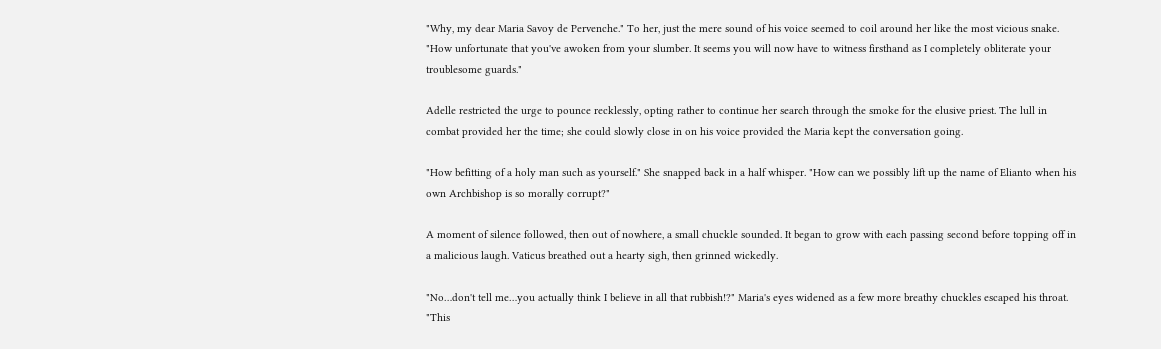"Why, my dear Maria Savoy de Pervenche." To her, just the mere sound of his voice seemed to coil around her like the most vicious snake. "How unfortunate that you've awoken from your slumber. It seems you will now have to witness firsthand as I completely obliterate your troublesome guards."

Adelle restricted the urge to pounce recklessly, opting rather to continue her search through the smoke for the elusive priest. The lull in combat provided her the time; she could slowly close in on his voice provided the Maria kept the conversation going.

"How befitting of a holy man such as yourself." She snapped back in a half whisper. "How can we possibly lift up the name of Elianto when his own Archbishop is so morally corrupt?"

A moment of silence followed, then out of nowhere, a small chuckle sounded. It began to grow with each passing second before topping off in a malicious laugh. Vaticus breathed out a hearty sigh, then grinned wickedly.

"No…don't tell me…you actually think I believe in all that rubbish!?" Maria's eyes widened as a few more breathy chuckles escaped his throat. "This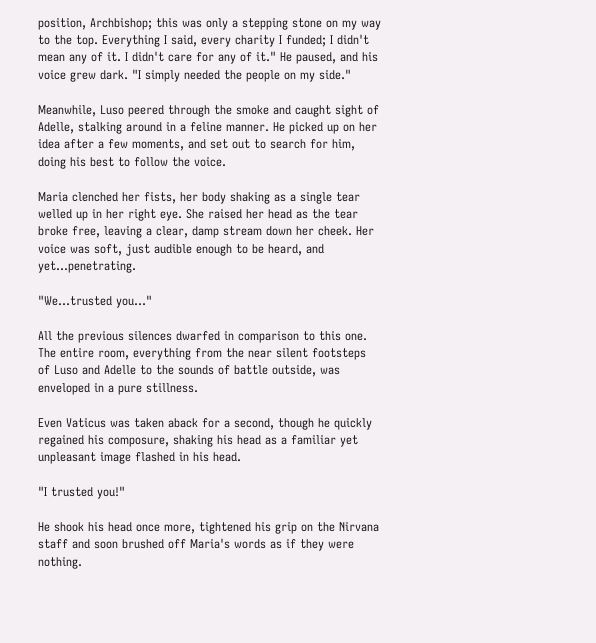position, Archbishop; this was only a stepping stone on my way to the top. Everything I said, every charity I funded; I didn't mean any of it. I didn't care for any of it." He paused, and his voice grew dark. "I simply needed the people on my side."

Meanwhile, Luso peered through the smoke and caught sight of Adelle, stalking around in a feline manner. He picked up on her idea after a few moments, and set out to search for him, doing his best to follow the voice.

Maria clenched her fists, her body shaking as a single tear welled up in her right eye. She raised her head as the tear broke free, leaving a clear, damp stream down her cheek. Her voice was soft, just audible enough to be heard, and yet…penetrating.

"We…trusted you…"

All the previous silences dwarfed in comparison to this one. The entire room, everything from the near silent footsteps of Luso and Adelle to the sounds of battle outside, was enveloped in a pure stillness.

Even Vaticus was taken aback for a second, though he quickly regained his composure, shaking his head as a familiar yet unpleasant image flashed in his head.

"I trusted you!"

He shook his head once more, tightened his grip on the Nirvana staff and soon brushed off Maria's words as if they were nothing.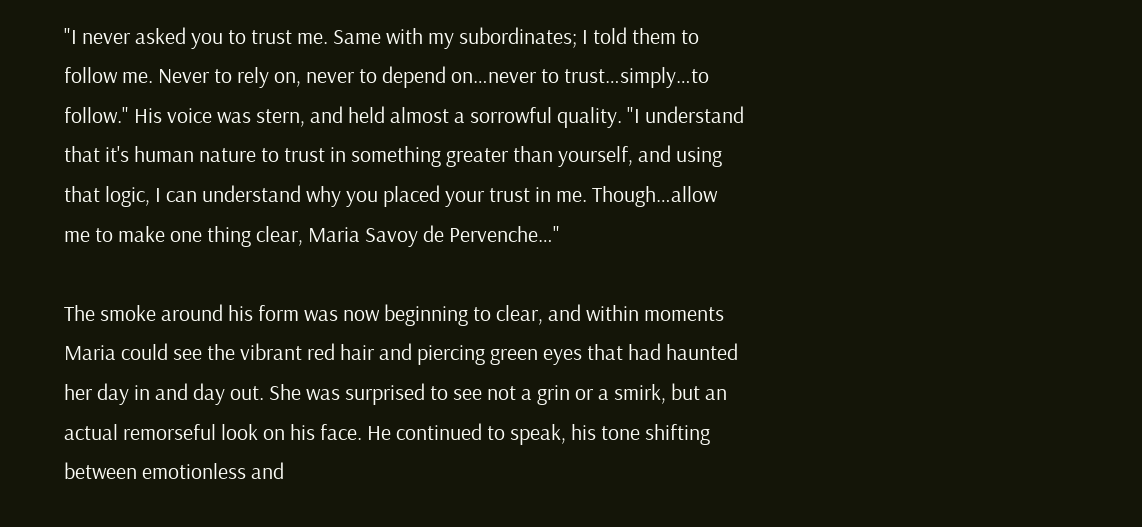"I never asked you to trust me. Same with my subordinates; I told them to follow me. Never to rely on, never to depend on…never to trust…simply…to follow." His voice was stern, and held almost a sorrowful quality. "I understand that it's human nature to trust in something greater than yourself, and using that logic, I can understand why you placed your trust in me. Though…allow me to make one thing clear, Maria Savoy de Pervenche…"

The smoke around his form was now beginning to clear, and within moments Maria could see the vibrant red hair and piercing green eyes that had haunted her day in and day out. She was surprised to see not a grin or a smirk, but an actual remorseful look on his face. He continued to speak, his tone shifting between emotionless and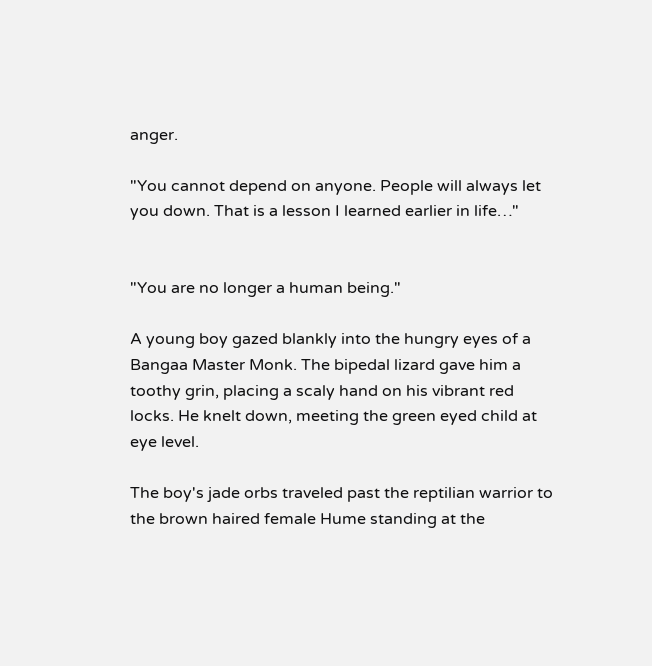anger.

"You cannot depend on anyone. People will always let you down. That is a lesson I learned earlier in life…"


"You are no longer a human being."

A young boy gazed blankly into the hungry eyes of a Bangaa Master Monk. The bipedal lizard gave him a toothy grin, placing a scaly hand on his vibrant red locks. He knelt down, meeting the green eyed child at eye level.

The boy's jade orbs traveled past the reptilian warrior to the brown haired female Hume standing at the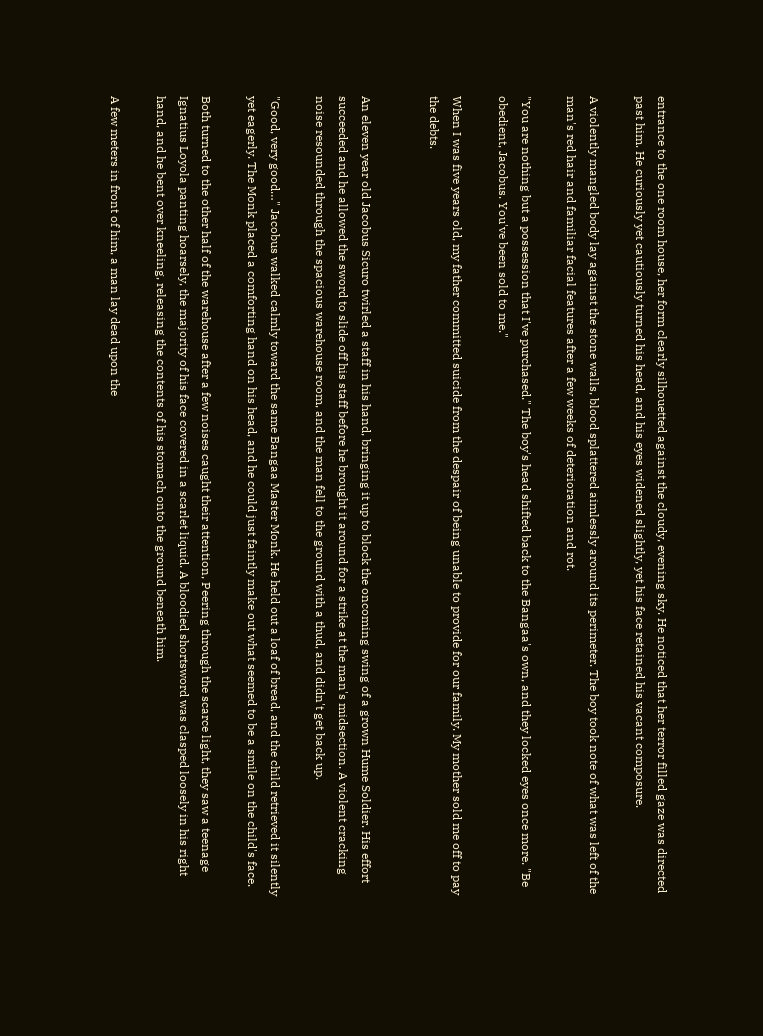entrance to the one room house, her form clearly silhouetted against the cloudy, evening sky. He noticed that her terror filled gaze was directed past him. He curiously yet cautiously turned his head, and his eyes widened slightly, yet his face retained his vacant composure.

A violently mangled body lay against the stone walls, blood splattered aimlessly around its perimeter. The boy took note of what was left of the man's red hair and familiar facial features after a few weeks of deterioration and rot.

"You are nothing but a possession that I've purchased." The boy's head shifted back to the Bangaa's own, and they locked eyes once more. "Be obedient, Jacobus. You've been sold to me."

When I was five years old, my father committed suicide from the despair of being unable to provide for our family. My mother sold me off to pay the debts.


An eleven year old Jacobus Sicuro twirled a staff in his hand, bringing it up to block the oncoming swing of a grown Hume Soldier. His effort succeeded and he allowed the sword to slide off his staff before he brought it around for a strike at the man's midsection. A violent cracking noise resounded through the spacious warehouse room, and the man fell to the ground with a thud, and didn't get back up.

"Good, very good…" Jacobus walked calmly toward the same Bangaa Master Monk. He held out a loaf of bread, and the child retrieved it silently yet eagerly. The Monk placed a comforting hand on his head, and he could just faintly make out what seemed to be a smile on the child's face.

Both turned to the other half of the warehouse after a few noises caught their attention, Peering through the scarce light, they saw a teenage Ignatius Loyola panting hoarsely, the majority of his face covered in a scarlet liquid. A bloodied shortsword was clasped loosely in his right hand, and he bent over kneeling, releasing the contents of his stomach onto the ground beneath him.

A few meters in front of him, a man lay dead upon the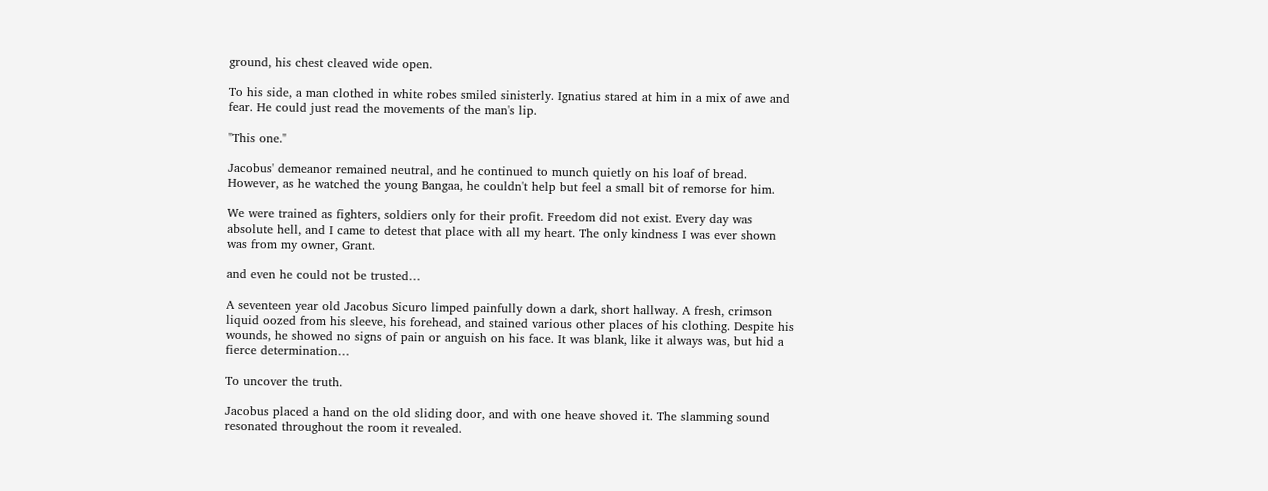ground, his chest cleaved wide open.

To his side, a man clothed in white robes smiled sinisterly. Ignatius stared at him in a mix of awe and fear. He could just read the movements of the man's lip.

"This one."

Jacobus' demeanor remained neutral, and he continued to munch quietly on his loaf of bread. However, as he watched the young Bangaa, he couldn't help but feel a small bit of remorse for him.

We were trained as fighters, soldiers only for their profit. Freedom did not exist. Every day was absolute hell, and I came to detest that place with all my heart. The only kindness I was ever shown was from my owner, Grant.

and even he could not be trusted…

A seventeen year old Jacobus Sicuro limped painfully down a dark, short hallway. A fresh, crimson liquid oozed from his sleeve, his forehead, and stained various other places of his clothing. Despite his wounds, he showed no signs of pain or anguish on his face. It was blank, like it always was, but hid a fierce determination…

To uncover the truth.

Jacobus placed a hand on the old sliding door, and with one heave shoved it. The slamming sound resonated throughout the room it revealed.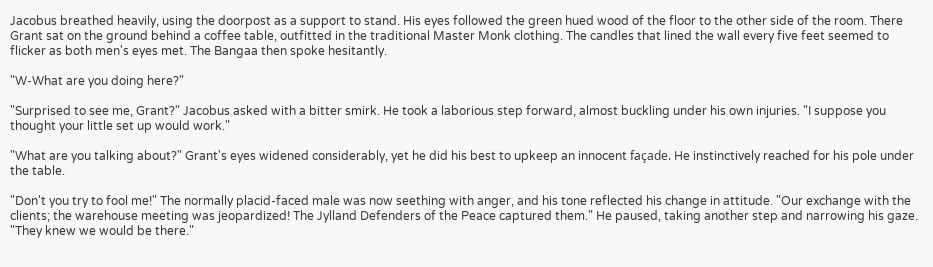Jacobus breathed heavily, using the doorpost as a support to stand. His eyes followed the green hued wood of the floor to the other side of the room. There Grant sat on the ground behind a coffee table, outfitted in the traditional Master Monk clothing. The candles that lined the wall every five feet seemed to flicker as both men's eyes met. The Bangaa then spoke hesitantly.

"W-What are you doing here?"

"Surprised to see me, Grant?" Jacobus asked with a bitter smirk. He took a laborious step forward, almost buckling under his own injuries. "I suppose you thought your little set up would work."

"What are you talking about?" Grant's eyes widened considerably, yet he did his best to upkeep an innocent façade. He instinctively reached for his pole under the table.

"Don't you try to fool me!" The normally placid-faced male was now seething with anger, and his tone reflected his change in attitude. "Our exchange with the clients; the warehouse meeting was jeopardized! The Jylland Defenders of the Peace captured them." He paused, taking another step and narrowing his gaze. "They knew we would be there."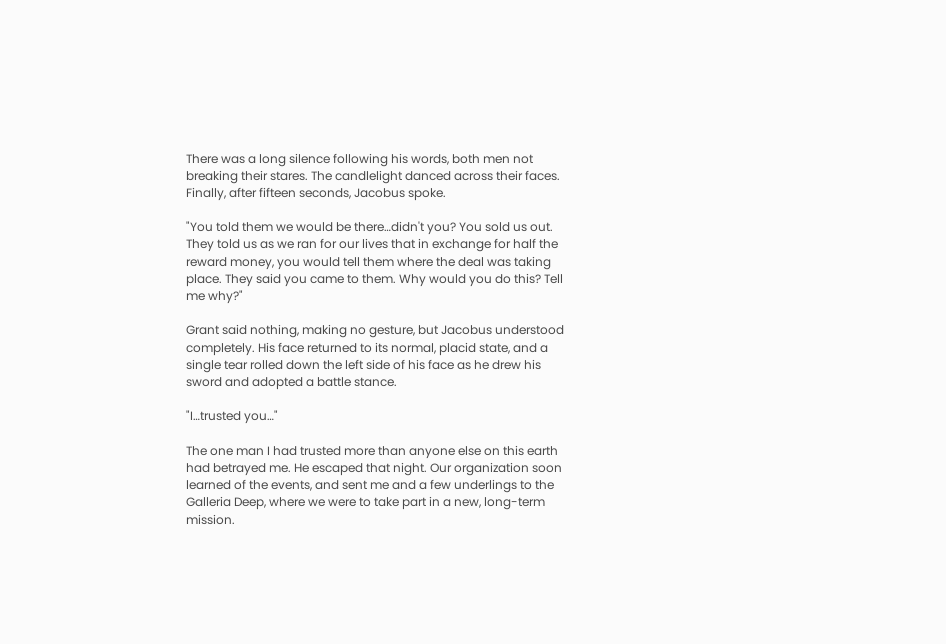There was a long silence following his words, both men not breaking their stares. The candlelight danced across their faces. Finally, after fifteen seconds, Jacobus spoke.

"You told them we would be there…didn't you? You sold us out. They told us as we ran for our lives that in exchange for half the reward money, you would tell them where the deal was taking place. They said you came to them. Why would you do this? Tell me why?"

Grant said nothing, making no gesture, but Jacobus understood completely. His face returned to its normal, placid state, and a single tear rolled down the left side of his face as he drew his sword and adopted a battle stance.

"I…trusted you…"

The one man I had trusted more than anyone else on this earth had betrayed me. He escaped that night. Our organization soon learned of the events, and sent me and a few underlings to the Galleria Deep, where we were to take part in a new, long-term mission.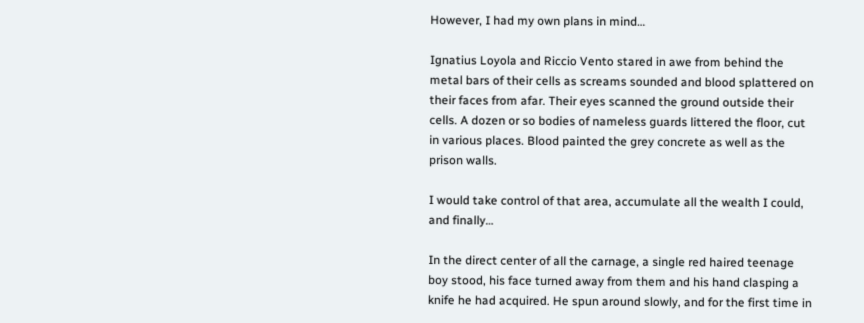However, I had my own plans in mind…

Ignatius Loyola and Riccio Vento stared in awe from behind the metal bars of their cells as screams sounded and blood splattered on their faces from afar. Their eyes scanned the ground outside their cells. A dozen or so bodies of nameless guards littered the floor, cut in various places. Blood painted the grey concrete as well as the prison walls.

I would take control of that area, accumulate all the wealth I could, and finally…

In the direct center of all the carnage, a single red haired teenage boy stood, his face turned away from them and his hand clasping a knife he had acquired. He spun around slowly, and for the first time in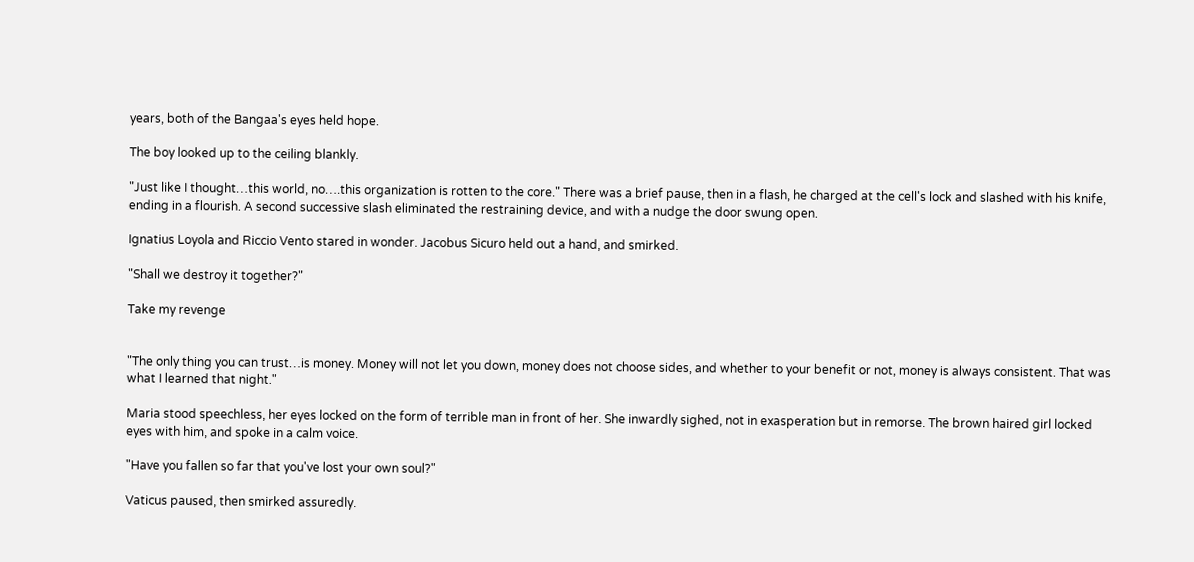years, both of the Bangaa's eyes held hope.

The boy looked up to the ceiling blankly.

"Just like I thought…this world, no….this organization is rotten to the core." There was a brief pause, then in a flash, he charged at the cell's lock and slashed with his knife, ending in a flourish. A second successive slash eliminated the restraining device, and with a nudge the door swung open.

Ignatius Loyola and Riccio Vento stared in wonder. Jacobus Sicuro held out a hand, and smirked.

"Shall we destroy it together?"

Take my revenge


"The only thing you can trust…is money. Money will not let you down, money does not choose sides, and whether to your benefit or not, money is always consistent. That was what I learned that night."

Maria stood speechless, her eyes locked on the form of terrible man in front of her. She inwardly sighed, not in exasperation but in remorse. The brown haired girl locked eyes with him, and spoke in a calm voice.

"Have you fallen so far that you've lost your own soul?"

Vaticus paused, then smirked assuredly.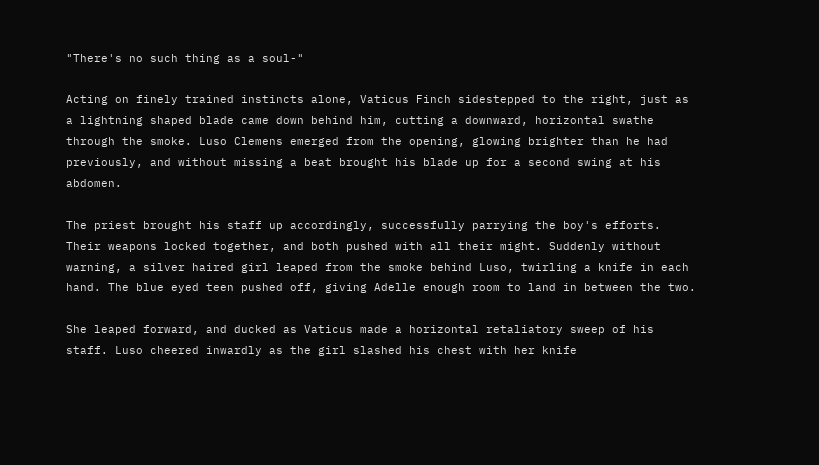"There's no such thing as a soul-"

Acting on finely trained instincts alone, Vaticus Finch sidestepped to the right, just as a lightning shaped blade came down behind him, cutting a downward, horizontal swathe through the smoke. Luso Clemens emerged from the opening, glowing brighter than he had previously, and without missing a beat brought his blade up for a second swing at his abdomen.

The priest brought his staff up accordingly, successfully parrying the boy's efforts. Their weapons locked together, and both pushed with all their might. Suddenly without warning, a silver haired girl leaped from the smoke behind Luso, twirling a knife in each hand. The blue eyed teen pushed off, giving Adelle enough room to land in between the two.

She leaped forward, and ducked as Vaticus made a horizontal retaliatory sweep of his staff. Luso cheered inwardly as the girl slashed his chest with her knife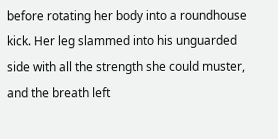before rotating her body into a roundhouse kick. Her leg slammed into his unguarded side with all the strength she could muster, and the breath left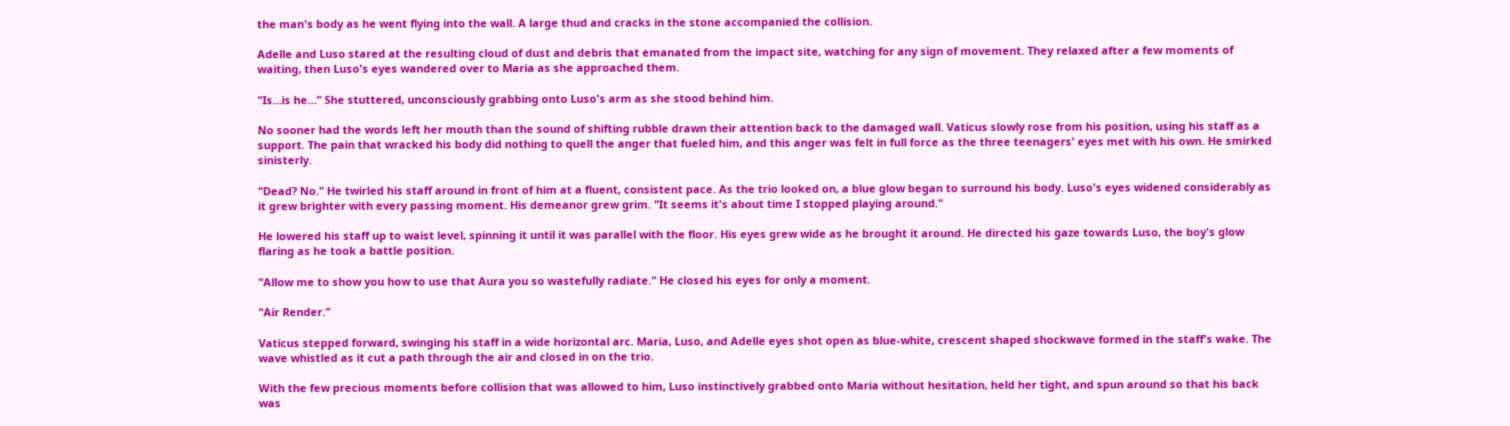the man's body as he went flying into the wall. A large thud and cracks in the stone accompanied the collision.

Adelle and Luso stared at the resulting cloud of dust and debris that emanated from the impact site, watching for any sign of movement. They relaxed after a few moments of waiting, then Luso's eyes wandered over to Maria as she approached them.

"Is…is he…" She stuttered, unconsciously grabbing onto Luso's arm as she stood behind him.

No sooner had the words left her mouth than the sound of shifting rubble drawn their attention back to the damaged wall. Vaticus slowly rose from his position, using his staff as a support. The pain that wracked his body did nothing to quell the anger that fueled him, and this anger was felt in full force as the three teenagers' eyes met with his own. He smirked sinisterly.

"Dead? No." He twirled his staff around in front of him at a fluent, consistent pace. As the trio looked on, a blue glow began to surround his body. Luso's eyes widened considerably as it grew brighter with every passing moment. His demeanor grew grim. "It seems it's about time I stopped playing around."

He lowered his staff up to waist level, spinning it until it was parallel with the floor. His eyes grew wide as he brought it around. He directed his gaze towards Luso, the boy's glow flaring as he took a battle position.

"Allow me to show you how to use that Aura you so wastefully radiate." He closed his eyes for only a moment.

"Air Render."

Vaticus stepped forward, swinging his staff in a wide horizontal arc. Maria, Luso, and Adelle eyes shot open as blue-white, crescent shaped shockwave formed in the staff's wake. The wave whistled as it cut a path through the air and closed in on the trio.

With the few precious moments before collision that was allowed to him, Luso instinctively grabbed onto Maria without hesitation, held her tight, and spun around so that his back was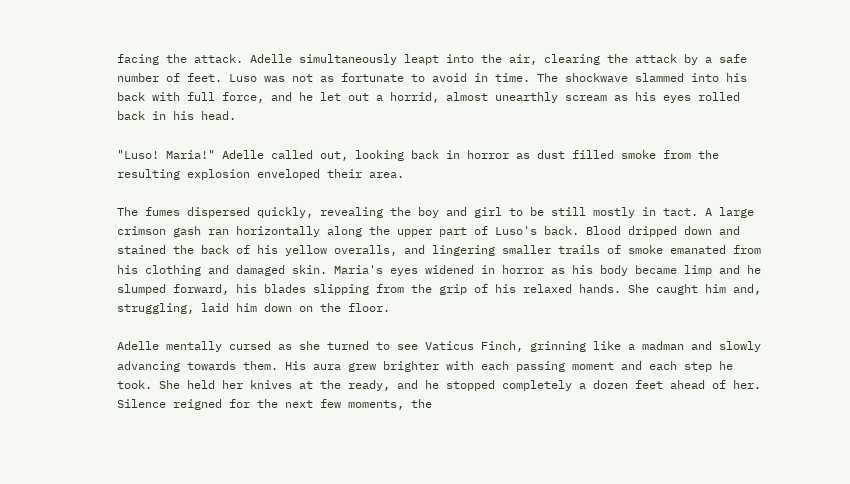facing the attack. Adelle simultaneously leapt into the air, clearing the attack by a safe number of feet. Luso was not as fortunate to avoid in time. The shockwave slammed into his back with full force, and he let out a horrid, almost unearthly scream as his eyes rolled back in his head.

"Luso! Maria!" Adelle called out, looking back in horror as dust filled smoke from the resulting explosion enveloped their area.

The fumes dispersed quickly, revealing the boy and girl to be still mostly in tact. A large crimson gash ran horizontally along the upper part of Luso's back. Blood dripped down and stained the back of his yellow overalls, and lingering smaller trails of smoke emanated from his clothing and damaged skin. Maria's eyes widened in horror as his body became limp and he slumped forward, his blades slipping from the grip of his relaxed hands. She caught him and, struggling, laid him down on the floor.

Adelle mentally cursed as she turned to see Vaticus Finch, grinning like a madman and slowly advancing towards them. His aura grew brighter with each passing moment and each step he took. She held her knives at the ready, and he stopped completely a dozen feet ahead of her. Silence reigned for the next few moments, the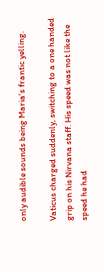only audible sounds being Maria's frantic yelling.

Vaticus charged suddenly, switching to a one handed grip on his Nirvana staff. His speed was not like the speed he had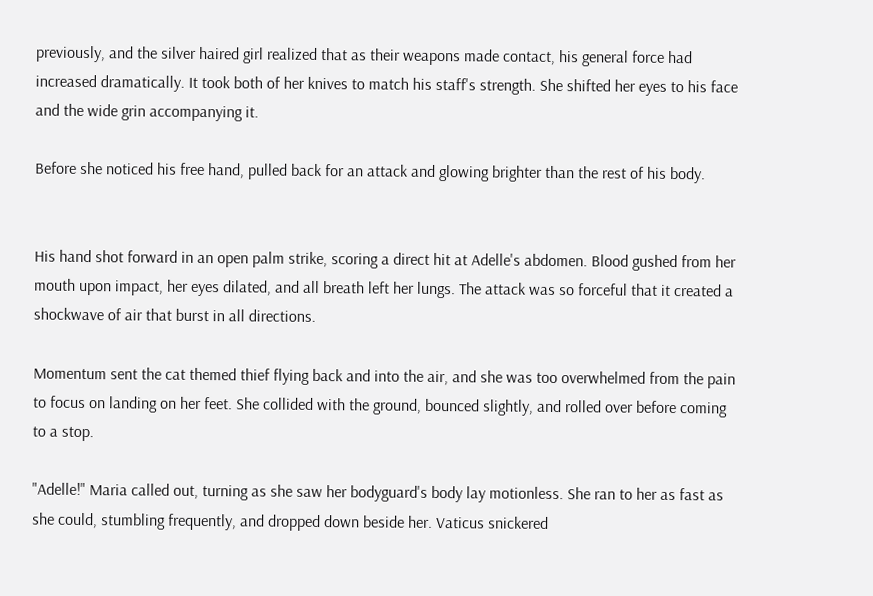previously, and the silver haired girl realized that as their weapons made contact, his general force had increased dramatically. It took both of her knives to match his staff's strength. She shifted her eyes to his face and the wide grin accompanying it.

Before she noticed his free hand, pulled back for an attack and glowing brighter than the rest of his body.


His hand shot forward in an open palm strike, scoring a direct hit at Adelle's abdomen. Blood gushed from her mouth upon impact, her eyes dilated, and all breath left her lungs. The attack was so forceful that it created a shockwave of air that burst in all directions.

Momentum sent the cat themed thief flying back and into the air, and she was too overwhelmed from the pain to focus on landing on her feet. She collided with the ground, bounced slightly, and rolled over before coming to a stop.

"Adelle!" Maria called out, turning as she saw her bodyguard's body lay motionless. She ran to her as fast as she could, stumbling frequently, and dropped down beside her. Vaticus snickered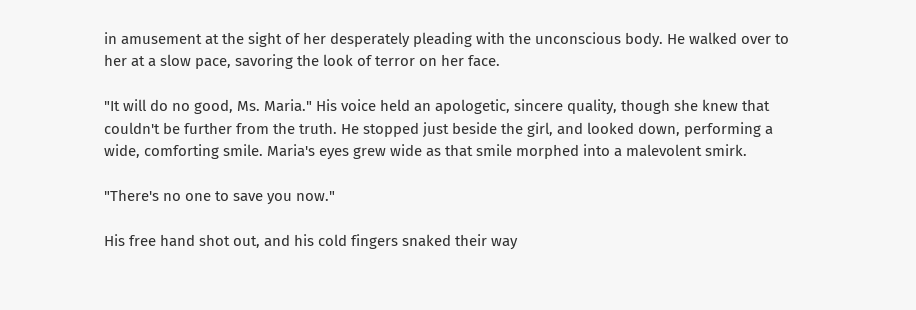in amusement at the sight of her desperately pleading with the unconscious body. He walked over to her at a slow pace, savoring the look of terror on her face.

"It will do no good, Ms. Maria." His voice held an apologetic, sincere quality, though she knew that couldn't be further from the truth. He stopped just beside the girl, and looked down, performing a wide, comforting smile. Maria's eyes grew wide as that smile morphed into a malevolent smirk.

"There's no one to save you now."

His free hand shot out, and his cold fingers snaked their way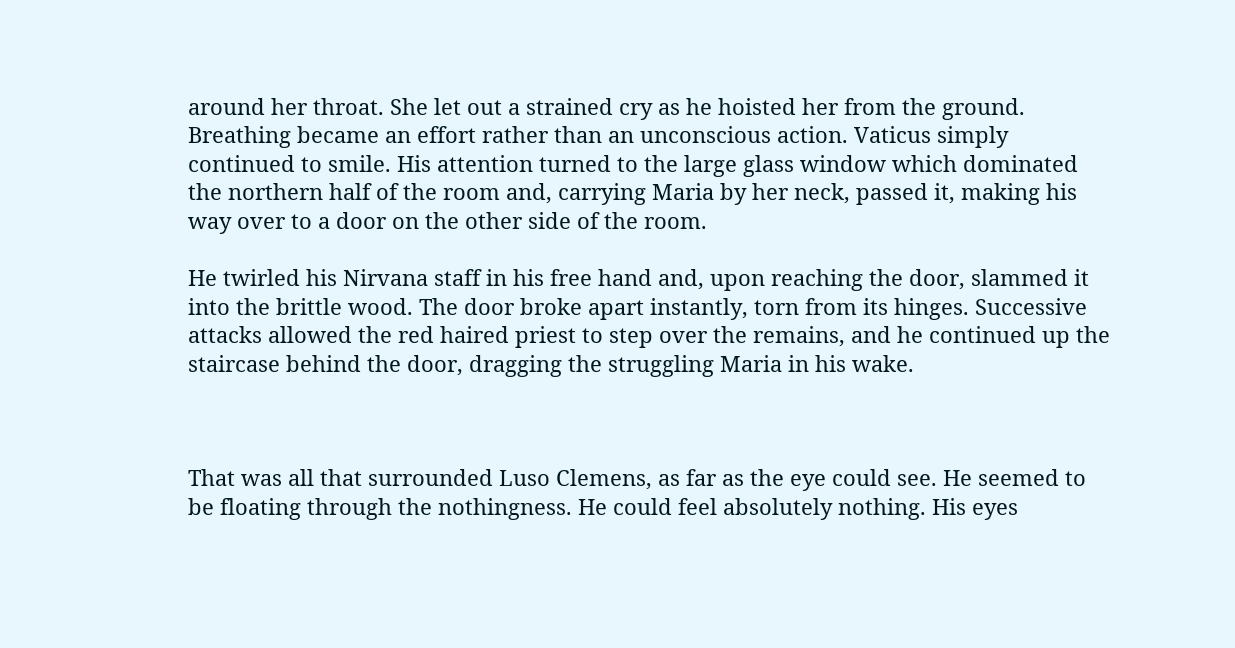around her throat. She let out a strained cry as he hoisted her from the ground. Breathing became an effort rather than an unconscious action. Vaticus simply continued to smile. His attention turned to the large glass window which dominated the northern half of the room and, carrying Maria by her neck, passed it, making his way over to a door on the other side of the room.

He twirled his Nirvana staff in his free hand and, upon reaching the door, slammed it into the brittle wood. The door broke apart instantly, torn from its hinges. Successive attacks allowed the red haired priest to step over the remains, and he continued up the staircase behind the door, dragging the struggling Maria in his wake.



That was all that surrounded Luso Clemens, as far as the eye could see. He seemed to be floating through the nothingness. He could feel absolutely nothing. His eyes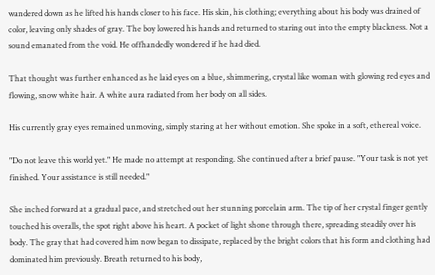wandered down as he lifted his hands closer to his face. His skin, his clothing; everything about his body was drained of color, leaving only shades of gray. The boy lowered his hands and returned to staring out into the empty blackness. Not a sound emanated from the void. He offhandedly wondered if he had died.

That thought was further enhanced as he laid eyes on a blue, shimmering, crystal like woman with glowing red eyes and flowing, snow white hair. A white aura radiated from her body on all sides.

His currently gray eyes remained unmoving, simply staring at her without emotion. She spoke in a soft, ethereal voice.

"Do not leave this world yet." He made no attempt at responding. She continued after a brief pause. "Your task is not yet finished. Your assistance is still needed."

She inched forward at a gradual pace, and stretched out her stunning porcelain arm. The tip of her crystal finger gently touched his overalls, the spot right above his heart. A pocket of light shone through there, spreading steadily over his body. The gray that had covered him now began to dissipate, replaced by the bright colors that his form and clothing had dominated him previously. Breath returned to his body,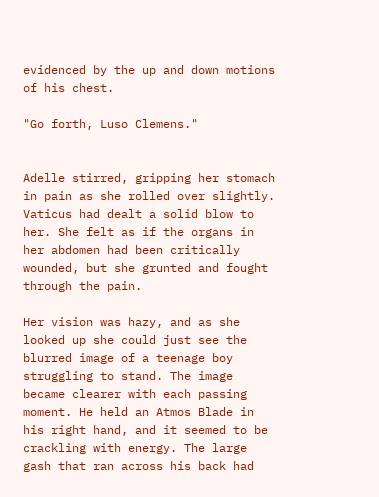evidenced by the up and down motions of his chest.

"Go forth, Luso Clemens."


Adelle stirred, gripping her stomach in pain as she rolled over slightly. Vaticus had dealt a solid blow to her. She felt as if the organs in her abdomen had been critically wounded, but she grunted and fought through the pain.

Her vision was hazy, and as she looked up she could just see the blurred image of a teenage boy struggling to stand. The image became clearer with each passing moment. He held an Atmos Blade in his right hand, and it seemed to be crackling with energy. The large gash that ran across his back had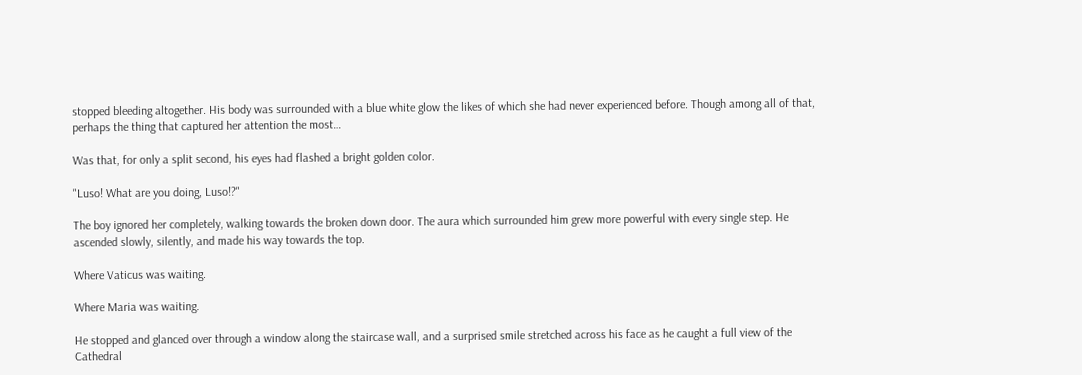stopped bleeding altogether. His body was surrounded with a blue white glow the likes of which she had never experienced before. Though among all of that, perhaps the thing that captured her attention the most…

Was that, for only a split second, his eyes had flashed a bright golden color.

"Luso! What are you doing, Luso!?"

The boy ignored her completely, walking towards the broken down door. The aura which surrounded him grew more powerful with every single step. He ascended slowly, silently, and made his way towards the top.

Where Vaticus was waiting.

Where Maria was waiting.

He stopped and glanced over through a window along the staircase wall, and a surprised smile stretched across his face as he caught a full view of the Cathedral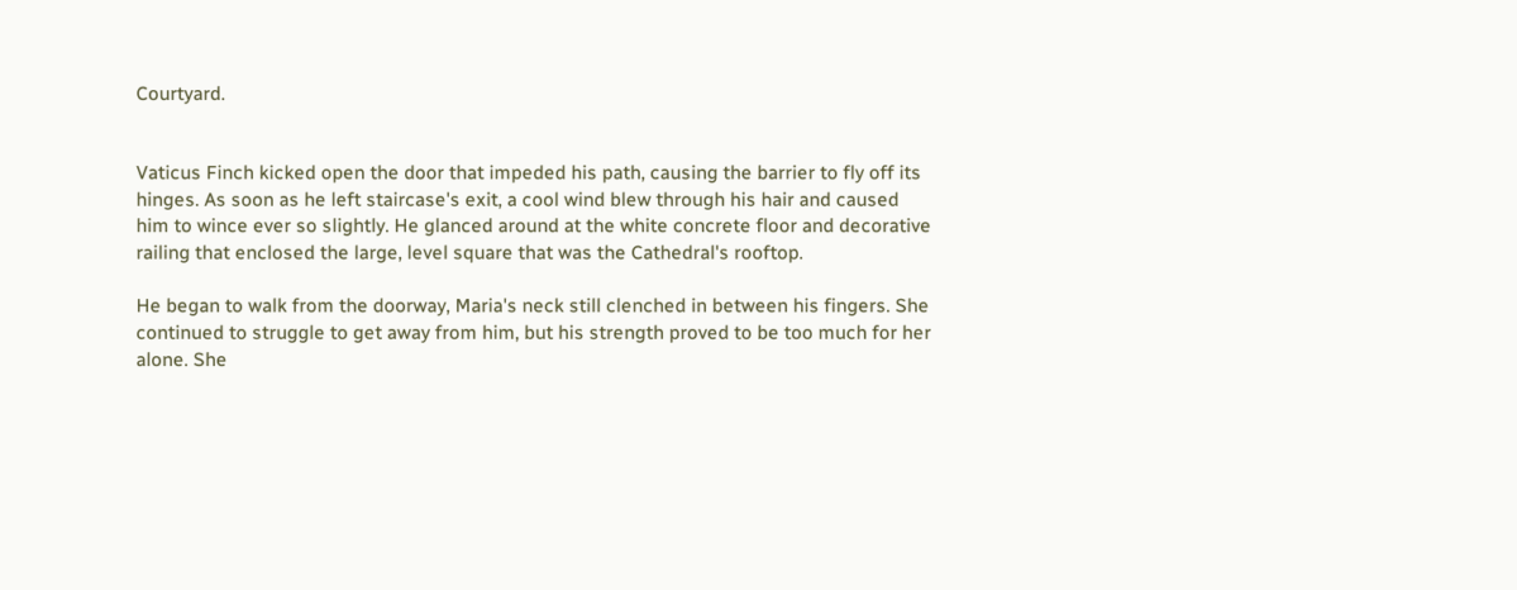Courtyard.


Vaticus Finch kicked open the door that impeded his path, causing the barrier to fly off its hinges. As soon as he left staircase's exit, a cool wind blew through his hair and caused him to wince ever so slightly. He glanced around at the white concrete floor and decorative railing that enclosed the large, level square that was the Cathedral's rooftop.

He began to walk from the doorway, Maria's neck still clenched in between his fingers. She continued to struggle to get away from him, but his strength proved to be too much for her alone. She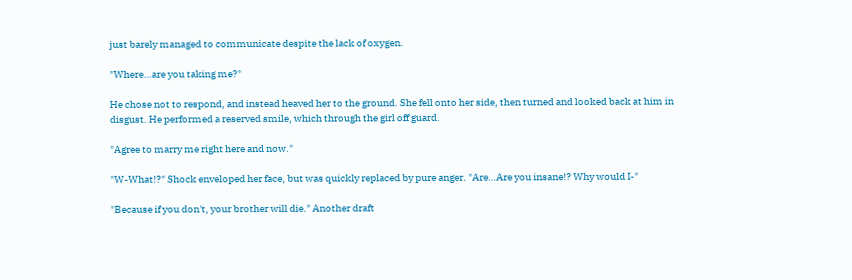just barely managed to communicate despite the lack of oxygen.

"Where…are you taking me?"

He chose not to respond, and instead heaved her to the ground. She fell onto her side, then turned and looked back at him in disgust. He performed a reserved smile, which through the girl off guard.

"Agree to marry me right here and now."

"W-What!?" Shock enveloped her face, but was quickly replaced by pure anger. "Are…Are you insane!? Why would I-"

"Because if you don't, your brother will die." Another draft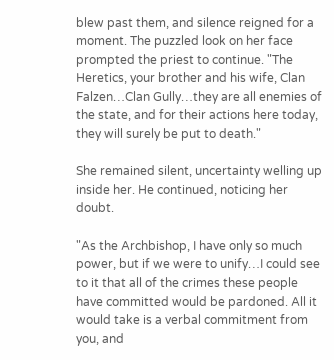blew past them, and silence reigned for a moment. The puzzled look on her face prompted the priest to continue. "The Heretics, your brother and his wife, Clan Falzen…Clan Gully…they are all enemies of the state, and for their actions here today, they will surely be put to death."

She remained silent, uncertainty welling up inside her. He continued, noticing her doubt.

"As the Archbishop, I have only so much power, but if we were to unify…I could see to it that all of the crimes these people have committed would be pardoned. All it would take is a verbal commitment from you, and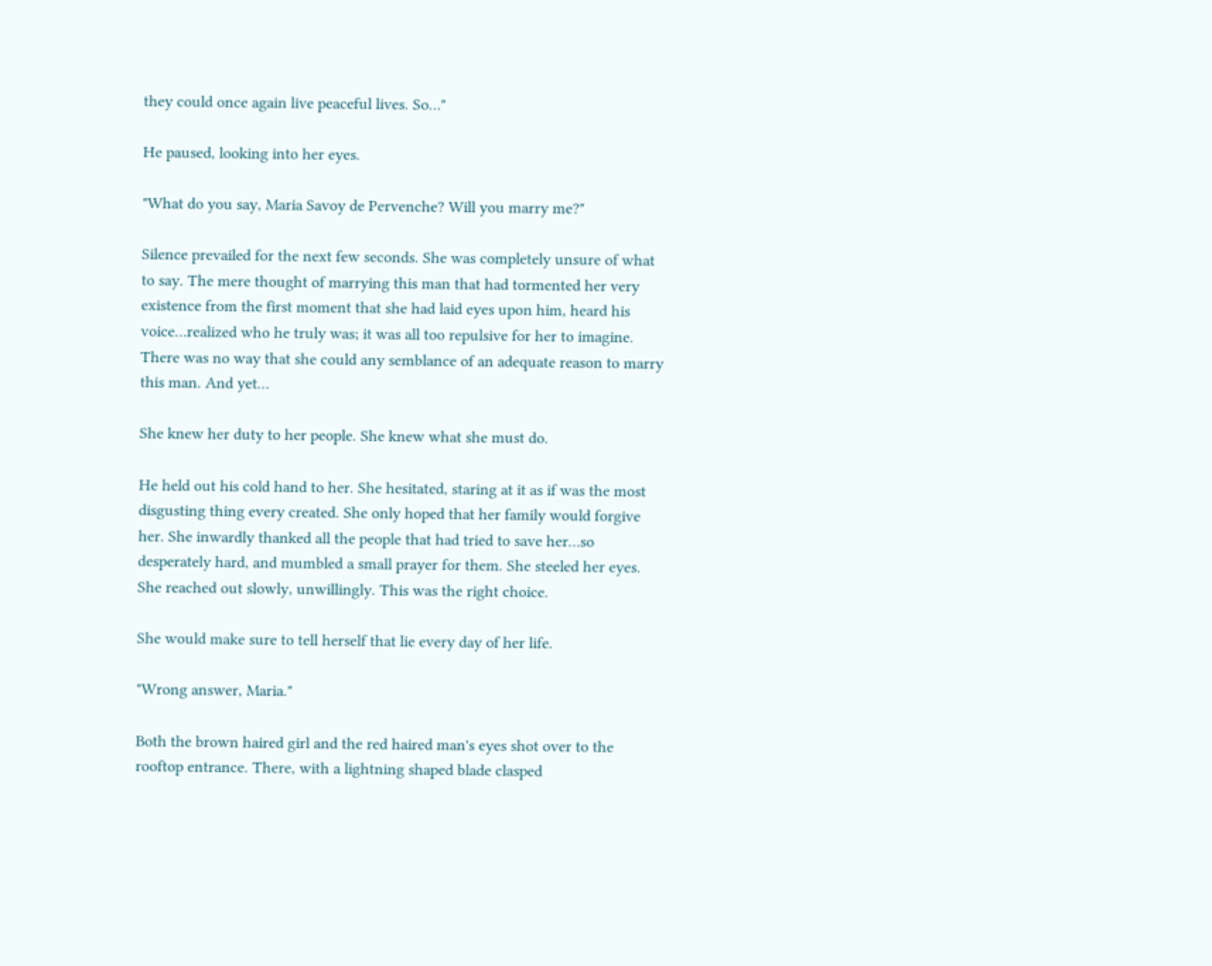they could once again live peaceful lives. So…"

He paused, looking into her eyes.

"What do you say, Maria Savoy de Pervenche? Will you marry me?"

Silence prevailed for the next few seconds. She was completely unsure of what to say. The mere thought of marrying this man that had tormented her very existence from the first moment that she had laid eyes upon him, heard his voice…realized who he truly was; it was all too repulsive for her to imagine. There was no way that she could any semblance of an adequate reason to marry this man. And yet…

She knew her duty to her people. She knew what she must do.

He held out his cold hand to her. She hesitated, staring at it as if was the most disgusting thing every created. She only hoped that her family would forgive her. She inwardly thanked all the people that had tried to save her…so desperately hard, and mumbled a small prayer for them. She steeled her eyes. She reached out slowly, unwillingly. This was the right choice.

She would make sure to tell herself that lie every day of her life.

"Wrong answer, Maria."

Both the brown haired girl and the red haired man's eyes shot over to the rooftop entrance. There, with a lightning shaped blade clasped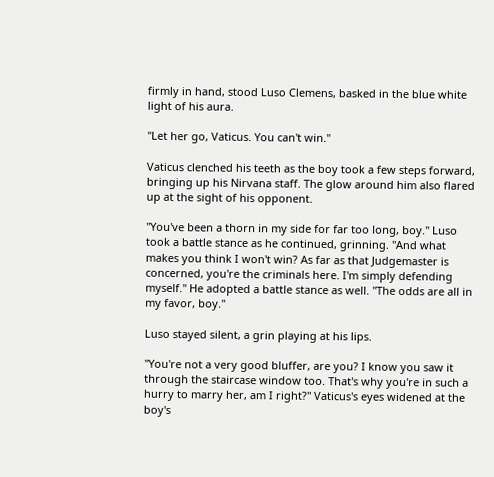firmly in hand, stood Luso Clemens, basked in the blue white light of his aura.

"Let her go, Vaticus. You can't win."

Vaticus clenched his teeth as the boy took a few steps forward, bringing up his Nirvana staff. The glow around him also flared up at the sight of his opponent.

"You've been a thorn in my side for far too long, boy." Luso took a battle stance as he continued, grinning. "And what makes you think I won't win? As far as that Judgemaster is concerned, you're the criminals here. I'm simply defending myself." He adopted a battle stance as well. "The odds are all in my favor, boy."

Luso stayed silent, a grin playing at his lips.

"You're not a very good bluffer, are you? I know you saw it through the staircase window too. That's why you're in such a hurry to marry her, am I right?" Vaticus's eyes widened at the boy's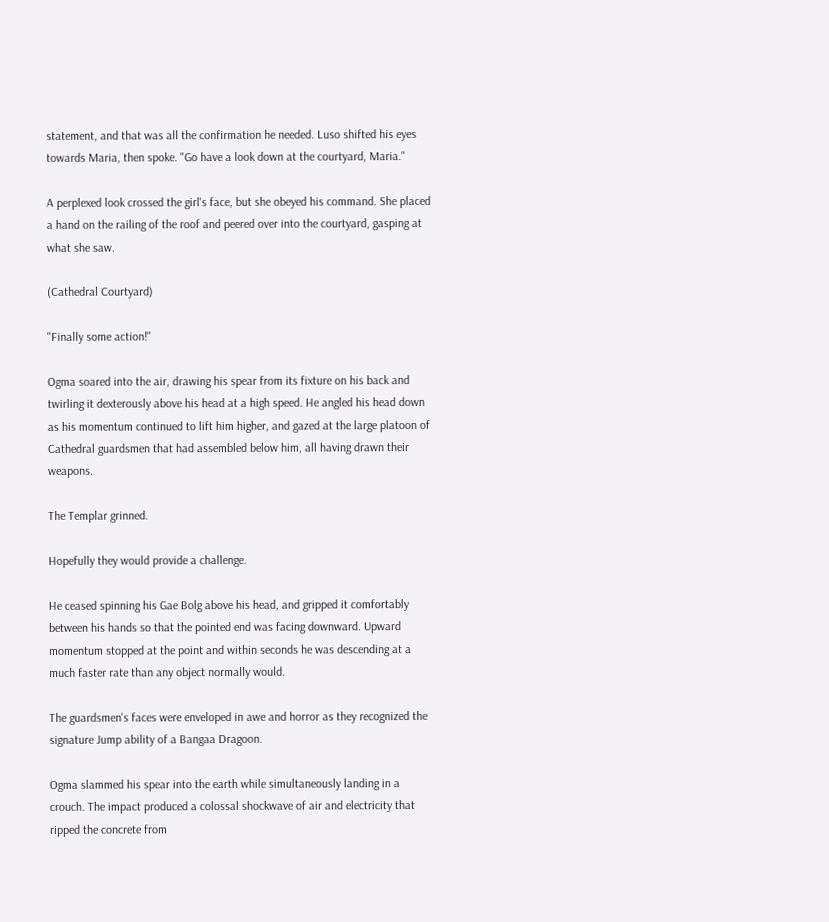statement, and that was all the confirmation he needed. Luso shifted his eyes towards Maria, then spoke. "Go have a look down at the courtyard, Maria."

A perplexed look crossed the girl's face, but she obeyed his command. She placed a hand on the railing of the roof and peered over into the courtyard, gasping at what she saw.

(Cathedral Courtyard)

"Finally some action!"

Ogma soared into the air, drawing his spear from its fixture on his back and twirling it dexterously above his head at a high speed. He angled his head down as his momentum continued to lift him higher, and gazed at the large platoon of Cathedral guardsmen that had assembled below him, all having drawn their weapons.

The Templar grinned.

Hopefully they would provide a challenge.

He ceased spinning his Gae Bolg above his head, and gripped it comfortably between his hands so that the pointed end was facing downward. Upward momentum stopped at the point and within seconds he was descending at a much faster rate than any object normally would.

The guardsmen's faces were enveloped in awe and horror as they recognized the signature Jump ability of a Bangaa Dragoon.

Ogma slammed his spear into the earth while simultaneously landing in a crouch. The impact produced a colossal shockwave of air and electricity that ripped the concrete from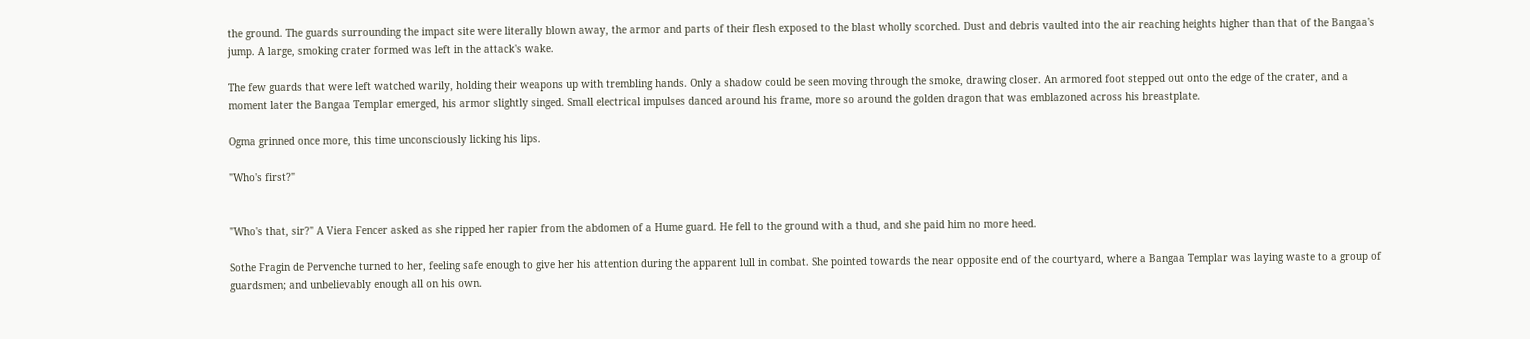the ground. The guards surrounding the impact site were literally blown away, the armor and parts of their flesh exposed to the blast wholly scorched. Dust and debris vaulted into the air reaching heights higher than that of the Bangaa's jump. A large, smoking crater formed was left in the attack's wake.

The few guards that were left watched warily, holding their weapons up with trembling hands. Only a shadow could be seen moving through the smoke, drawing closer. An armored foot stepped out onto the edge of the crater, and a moment later the Bangaa Templar emerged, his armor slightly singed. Small electrical impulses danced around his frame, more so around the golden dragon that was emblazoned across his breastplate.

Ogma grinned once more, this time unconsciously licking his lips.

"Who's first?"


"Who's that, sir?" A Viera Fencer asked as she ripped her rapier from the abdomen of a Hume guard. He fell to the ground with a thud, and she paid him no more heed.

Sothe Fragin de Pervenche turned to her, feeling safe enough to give her his attention during the apparent lull in combat. She pointed towards the near opposite end of the courtyard, where a Bangaa Templar was laying waste to a group of guardsmen; and unbelievably enough all on his own.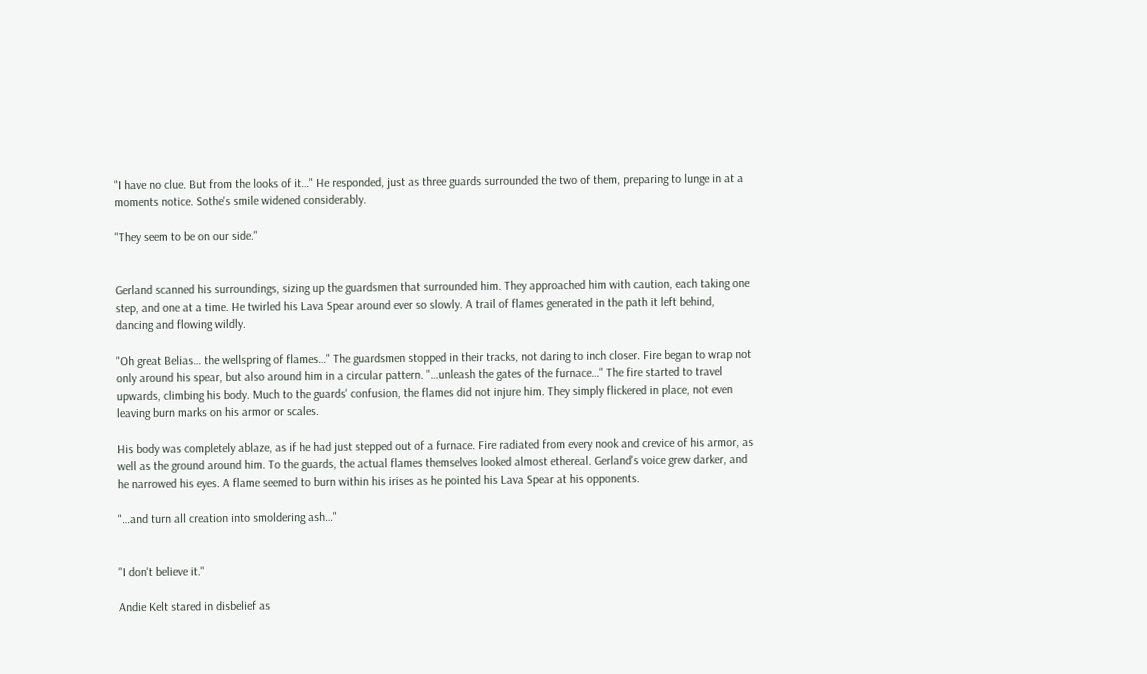"I have no clue. But from the looks of it…" He responded, just as three guards surrounded the two of them, preparing to lunge in at a moments notice. Sothe's smile widened considerably.

"They seem to be on our side."


Gerland scanned his surroundings, sizing up the guardsmen that surrounded him. They approached him with caution, each taking one step, and one at a time. He twirled his Lava Spear around ever so slowly. A trail of flames generated in the path it left behind, dancing and flowing wildly.

"Oh great Belias… the wellspring of flames…" The guardsmen stopped in their tracks, not daring to inch closer. Fire began to wrap not only around his spear, but also around him in a circular pattern. "…unleash the gates of the furnace…" The fire started to travel upwards, climbing his body. Much to the guards' confusion, the flames did not injure him. They simply flickered in place, not even leaving burn marks on his armor or scales.

His body was completely ablaze, as if he had just stepped out of a furnace. Fire radiated from every nook and crevice of his armor, as well as the ground around him. To the guards, the actual flames themselves looked almost ethereal. Gerland's voice grew darker, and he narrowed his eyes. A flame seemed to burn within his irises as he pointed his Lava Spear at his opponents.

"…and turn all creation into smoldering ash…"


"I don't believe it."

Andie Kelt stared in disbelief as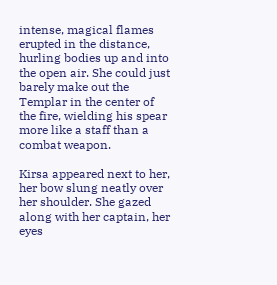intense, magical flames erupted in the distance, hurling bodies up and into the open air. She could just barely make out the Templar in the center of the fire, wielding his spear more like a staff than a combat weapon.

Kirsa appeared next to her, her bow slung neatly over her shoulder. She gazed along with her captain, her eyes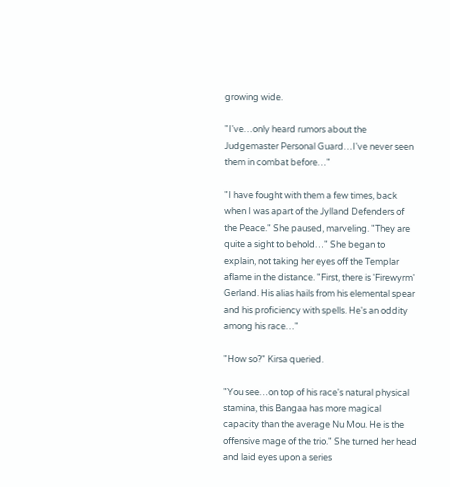growing wide.

"I've…only heard rumors about the Judgemaster Personal Guard…I've never seen them in combat before…"

"I have fought with them a few times, back when I was apart of the Jylland Defenders of the Peace." She paused, marveling. "They are quite a sight to behold…" She began to explain, not taking her eyes off the Templar aflame in the distance. "First, there is 'Firewyrm' Gerland. His alias hails from his elemental spear and his proficiency with spells. He's an oddity among his race…"

"How so?" Kirsa queried.

"You see…on top of his race's natural physical stamina, this Bangaa has more magical capacity than the average Nu Mou. He is the offensive mage of the trio." She turned her head and laid eyes upon a series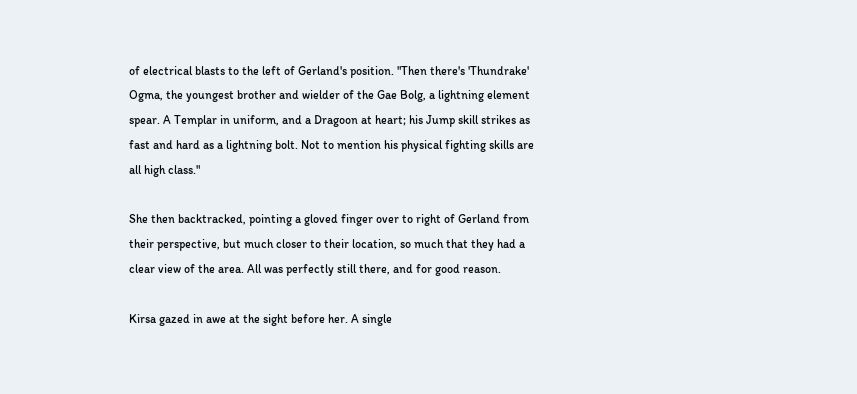of electrical blasts to the left of Gerland's position. "Then there's 'Thundrake' Ogma, the youngest brother and wielder of the Gae Bolg, a lightning element spear. A Templar in uniform, and a Dragoon at heart; his Jump skill strikes as fast and hard as a lightning bolt. Not to mention his physical fighting skills are all high class."

She then backtracked, pointing a gloved finger over to right of Gerland from their perspective, but much closer to their location, so much that they had a clear view of the area. All was perfectly still there, and for good reason.

Kirsa gazed in awe at the sight before her. A single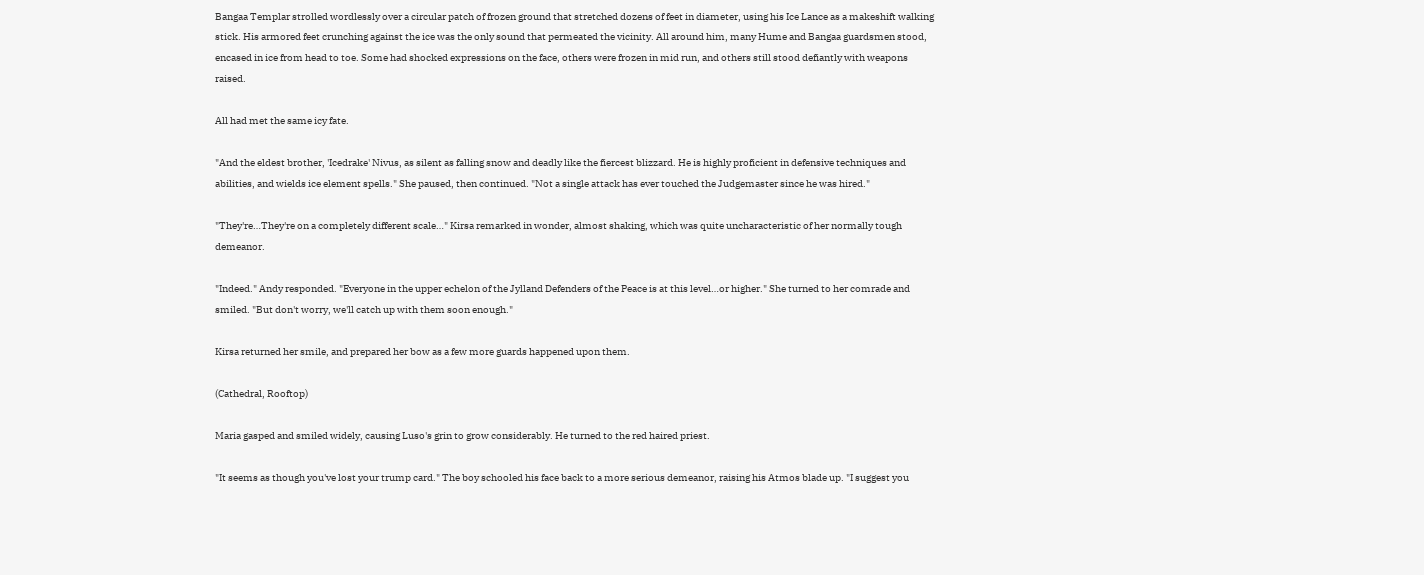Bangaa Templar strolled wordlessly over a circular patch of frozen ground that stretched dozens of feet in diameter, using his Ice Lance as a makeshift walking stick. His armored feet crunching against the ice was the only sound that permeated the vicinity. All around him, many Hume and Bangaa guardsmen stood, encased in ice from head to toe. Some had shocked expressions on the face, others were frozen in mid run, and others still stood defiantly with weapons raised.

All had met the same icy fate.

"And the eldest brother, 'Icedrake' Nivus, as silent as falling snow and deadly like the fiercest blizzard. He is highly proficient in defensive techniques and abilities, and wields ice element spells." She paused, then continued. "Not a single attack has ever touched the Judgemaster since he was hired."

"They're…They're on a completely different scale…" Kirsa remarked in wonder, almost shaking, which was quite uncharacteristic of her normally tough demeanor.

"Indeed." Andy responded. "Everyone in the upper echelon of the Jylland Defenders of the Peace is at this level…or higher." She turned to her comrade and smiled. "But don't worry, we'll catch up with them soon enough."

Kirsa returned her smile, and prepared her bow as a few more guards happened upon them.

(Cathedral, Rooftop)

Maria gasped and smiled widely, causing Luso's grin to grow considerably. He turned to the red haired priest.

"It seems as though you've lost your trump card." The boy schooled his face back to a more serious demeanor, raising his Atmos blade up. "I suggest you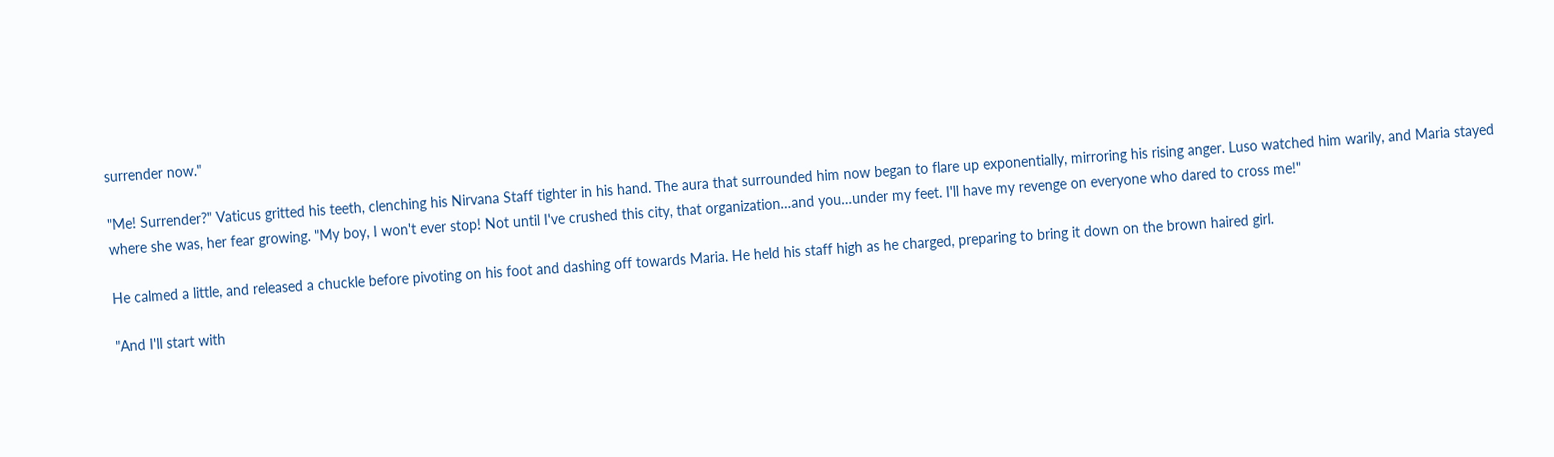surrender now."

"Me! Surrender?" Vaticus gritted his teeth, clenching his Nirvana Staff tighter in his hand. The aura that surrounded him now began to flare up exponentially, mirroring his rising anger. Luso watched him warily, and Maria stayed where she was, her fear growing. "My boy, I won't ever stop! Not until I've crushed this city, that organization…and you…under my feet. I'll have my revenge on everyone who dared to cross me!"

He calmed a little, and released a chuckle before pivoting on his foot and dashing off towards Maria. He held his staff high as he charged, preparing to bring it down on the brown haired girl.

"And I'll start with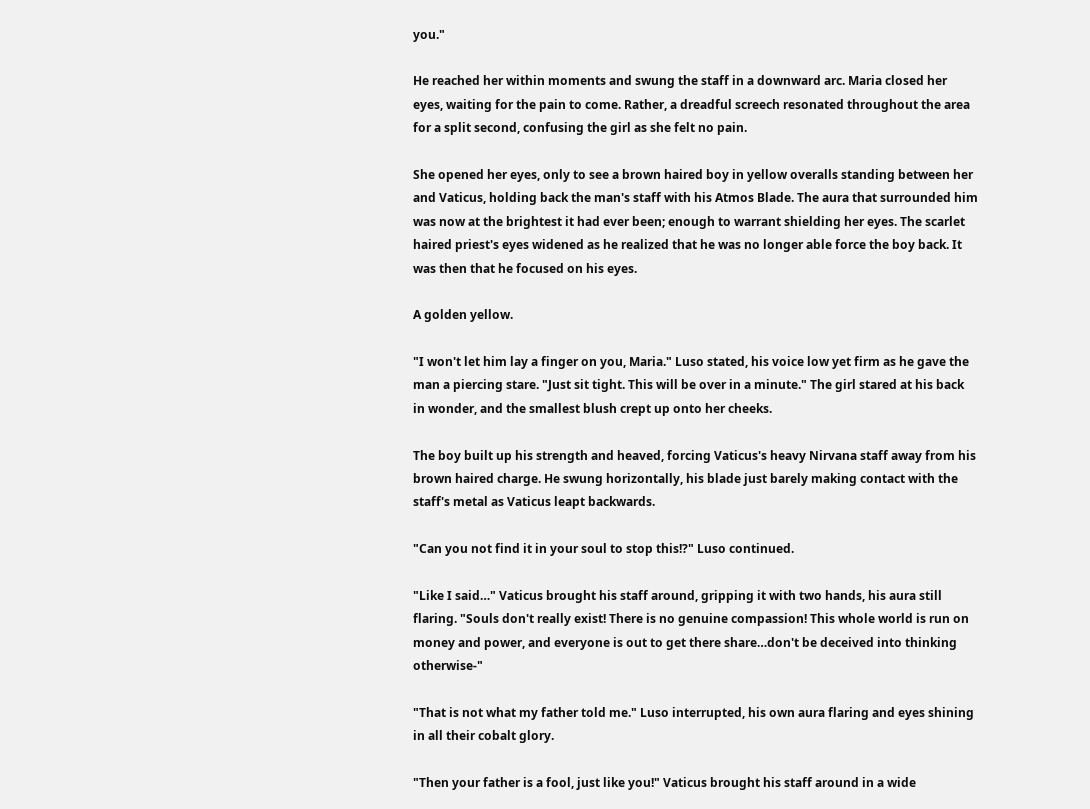you."

He reached her within moments and swung the staff in a downward arc. Maria closed her eyes, waiting for the pain to come. Rather, a dreadful screech resonated throughout the area for a split second, confusing the girl as she felt no pain.

She opened her eyes, only to see a brown haired boy in yellow overalls standing between her and Vaticus, holding back the man's staff with his Atmos Blade. The aura that surrounded him was now at the brightest it had ever been; enough to warrant shielding her eyes. The scarlet haired priest's eyes widened as he realized that he was no longer able force the boy back. It was then that he focused on his eyes.

A golden yellow.

"I won't let him lay a finger on you, Maria." Luso stated, his voice low yet firm as he gave the man a piercing stare. "Just sit tight. This will be over in a minute." The girl stared at his back in wonder, and the smallest blush crept up onto her cheeks.

The boy built up his strength and heaved, forcing Vaticus's heavy Nirvana staff away from his brown haired charge. He swung horizontally, his blade just barely making contact with the staff's metal as Vaticus leapt backwards.

"Can you not find it in your soul to stop this!?" Luso continued.

"Like I said…" Vaticus brought his staff around, gripping it with two hands, his aura still flaring. "Souls don't really exist! There is no genuine compassion! This whole world is run on money and power, and everyone is out to get there share…don't be deceived into thinking otherwise-"

"That is not what my father told me." Luso interrupted, his own aura flaring and eyes shining in all their cobalt glory.

"Then your father is a fool, just like you!" Vaticus brought his staff around in a wide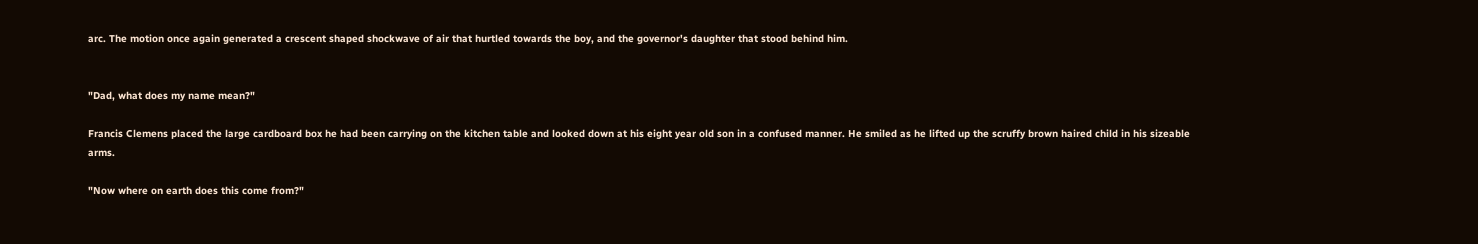arc. The motion once again generated a crescent shaped shockwave of air that hurtled towards the boy, and the governor's daughter that stood behind him.


"Dad, what does my name mean?"

Francis Clemens placed the large cardboard box he had been carrying on the kitchen table and looked down at his eight year old son in a confused manner. He smiled as he lifted up the scruffy brown haired child in his sizeable arms.

"Now where on earth does this come from?"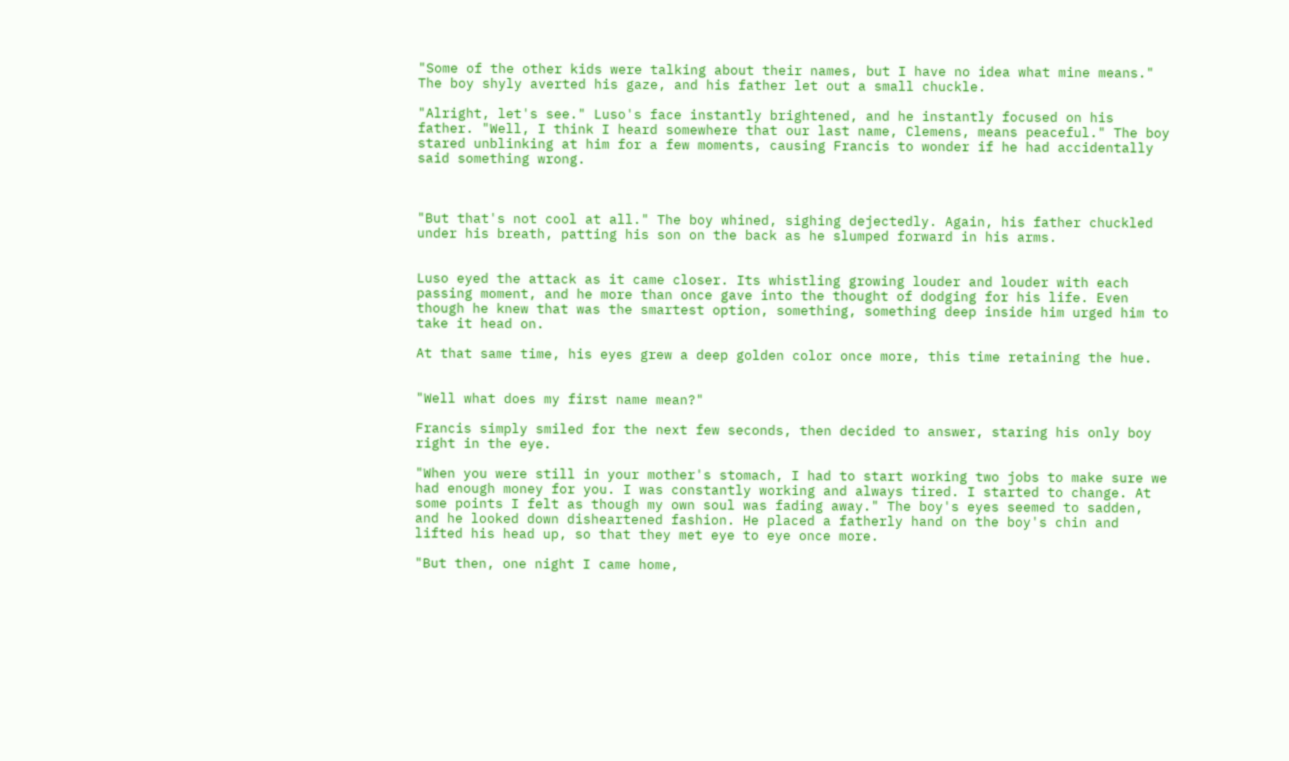"Some of the other kids were talking about their names, but I have no idea what mine means." The boy shyly averted his gaze, and his father let out a small chuckle.

"Alright, let's see." Luso's face instantly brightened, and he instantly focused on his father. "Well, I think I heard somewhere that our last name, Clemens, means peaceful." The boy stared unblinking at him for a few moments, causing Francis to wonder if he had accidentally said something wrong.



"But that's not cool at all." The boy whined, sighing dejectedly. Again, his father chuckled under his breath, patting his son on the back as he slumped forward in his arms.


Luso eyed the attack as it came closer. Its whistling growing louder and louder with each passing moment, and he more than once gave into the thought of dodging for his life. Even though he knew that was the smartest option, something, something deep inside him urged him to take it head on.

At that same time, his eyes grew a deep golden color once more, this time retaining the hue.


"Well what does my first name mean?"

Francis simply smiled for the next few seconds, then decided to answer, staring his only boy right in the eye.

"When you were still in your mother's stomach, I had to start working two jobs to make sure we had enough money for you. I was constantly working and always tired. I started to change. At some points I felt as though my own soul was fading away." The boy's eyes seemed to sadden, and he looked down disheartened fashion. He placed a fatherly hand on the boy's chin and lifted his head up, so that they met eye to eye once more.

"But then, one night I came home,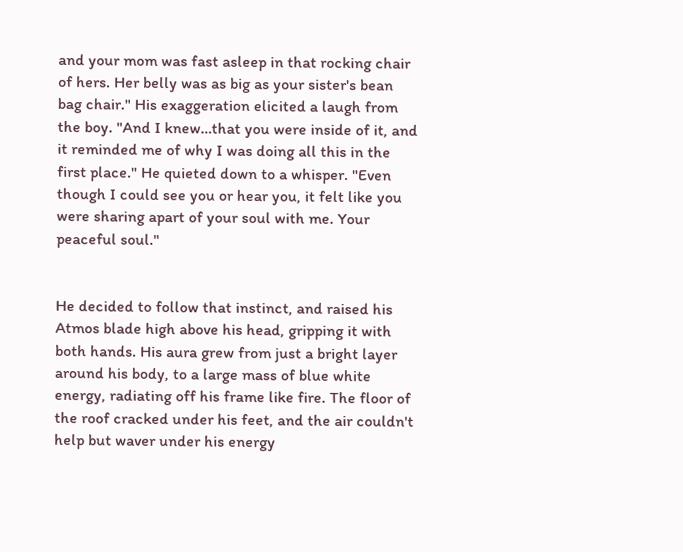and your mom was fast asleep in that rocking chair of hers. Her belly was as big as your sister's bean bag chair." His exaggeration elicited a laugh from the boy. "And I knew…that you were inside of it, and it reminded me of why I was doing all this in the first place." He quieted down to a whisper. "Even though I could see you or hear you, it felt like you were sharing apart of your soul with me. Your peaceful soul."


He decided to follow that instinct, and raised his Atmos blade high above his head, gripping it with both hands. His aura grew from just a bright layer around his body, to a large mass of blue white energy, radiating off his frame like fire. The floor of the roof cracked under his feet, and the air couldn't help but waver under his energy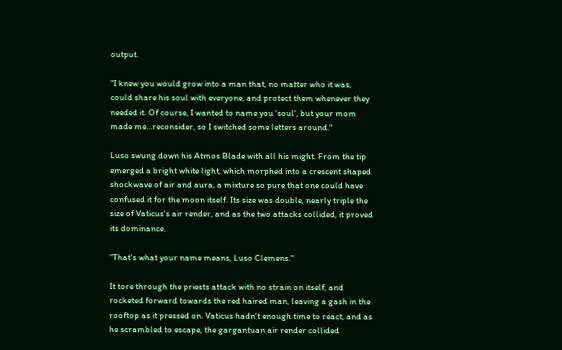output.

"I knew you would grow into a man that, no matter who it was, could share his soul with everyone, and protect them whenever they needed it. Of course, I wanted to name you 'soul', but your mom made me…reconsider, so I switched some letters around."

Luso swung down his Atmos Blade with all his might. From the tip emerged a bright white light, which morphed into a crescent shaped shockwave of air and aura, a mixture so pure that one could have confused it for the moon itself. Its size was double, nearly triple the size of Vaticus's air render, and as the two attacks collided, it proved its dominance.

"That's what your name means, Luso Clemens."

It tore through the priests attack with no strain on itself, and rocketed forward towards the red haired man, leaving a gash in the rooftop as it pressed on. Vaticus hadn't enough time to react, and as he scrambled to escape, the gargantuan air render collided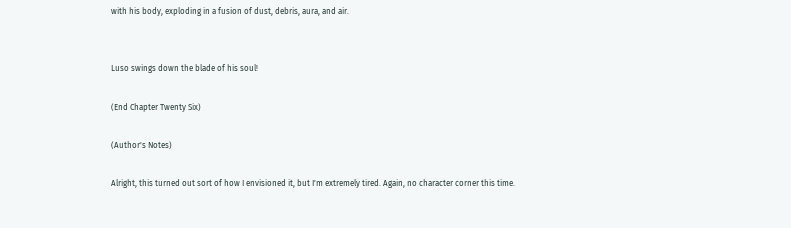with his body, exploding in a fusion of dust, debris, aura, and air.


Luso swings down the blade of his soul!

(End Chapter Twenty Six)

(Author's Notes)

Alright, this turned out sort of how I envisioned it, but I'm extremely tired. Again, no character corner this time.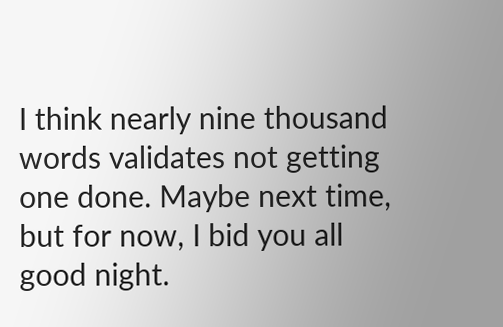I think nearly nine thousand words validates not getting one done. Maybe next time, but for now, I bid you all good night.